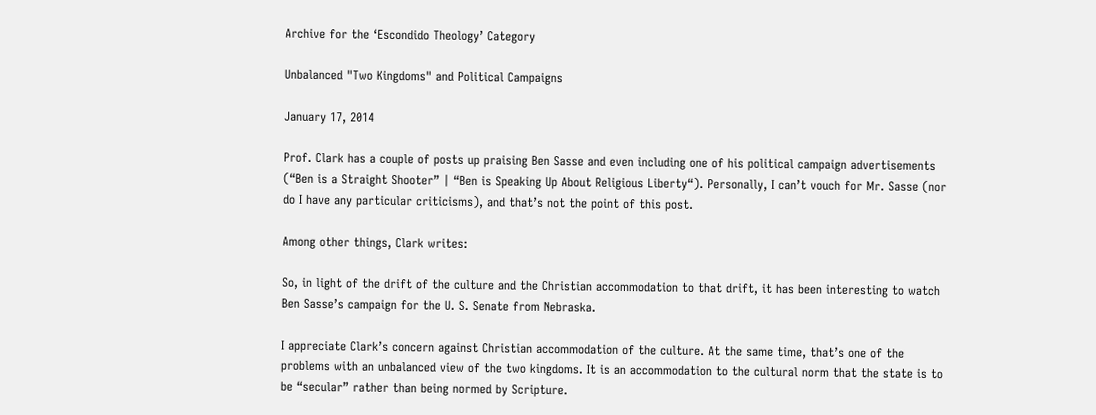Archive for the ‘Escondido Theology’ Category

Unbalanced "Two Kingdoms" and Political Campaigns

January 17, 2014

Prof. Clark has a couple of posts up praising Ben Sasse and even including one of his political campaign advertisements (“Ben is a Straight Shooter” | “Ben is Speaking Up About Religious Liberty“). Personally, I can’t vouch for Mr. Sasse (nor do I have any particular criticisms), and that’s not the point of this post.

Among other things, Clark writes:

So, in light of the drift of the culture and the Christian accommodation to that drift, it has been interesting to watch Ben Sasse’s campaign for the U. S. Senate from Nebraska.

I appreciate Clark’s concern against Christian accommodation of the culture. At the same time, that’s one of the problems with an unbalanced view of the two kingdoms. It is an accommodation to the cultural norm that the state is to be “secular” rather than being normed by Scripture.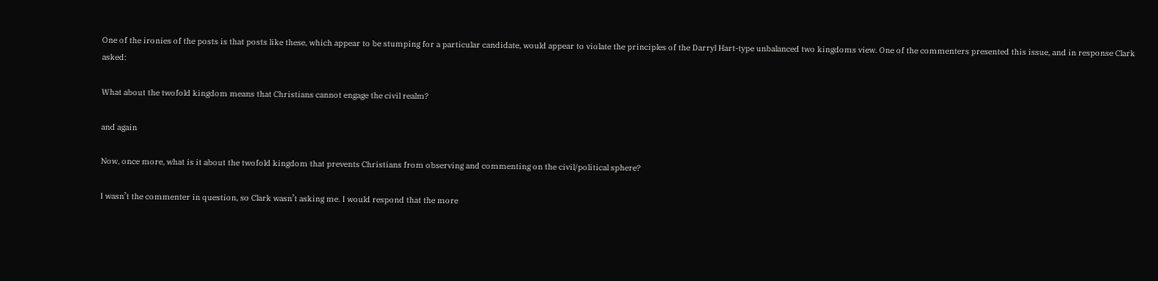One of the ironies of the posts is that posts like these, which appear to be stumping for a particular candidate, would appear to violate the principles of the Darryl Hart-type unbalanced two kingdoms view. One of the commenters presented this issue, and in response Clark asked:

What about the twofold kingdom means that Christians cannot engage the civil realm?

and again

Now, once more, what is it about the twofold kingdom that prevents Christians from observing and commenting on the civil/political sphere?

I wasn’t the commenter in question, so Clark wasn’t asking me. I would respond that the more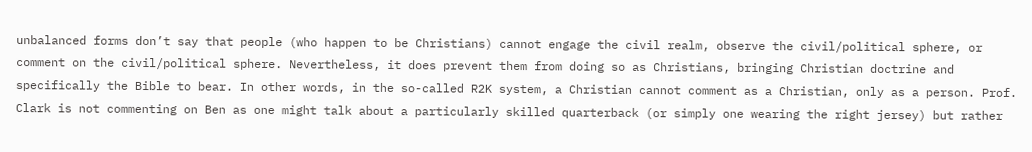unbalanced forms don’t say that people (who happen to be Christians) cannot engage the civil realm, observe the civil/political sphere, or comment on the civil/political sphere. Nevertheless, it does prevent them from doing so as Christians, bringing Christian doctrine and specifically the Bible to bear. In other words, in the so-called R2K system, a Christian cannot comment as a Christian, only as a person. Prof. Clark is not commenting on Ben as one might talk about a particularly skilled quarterback (or simply one wearing the right jersey) but rather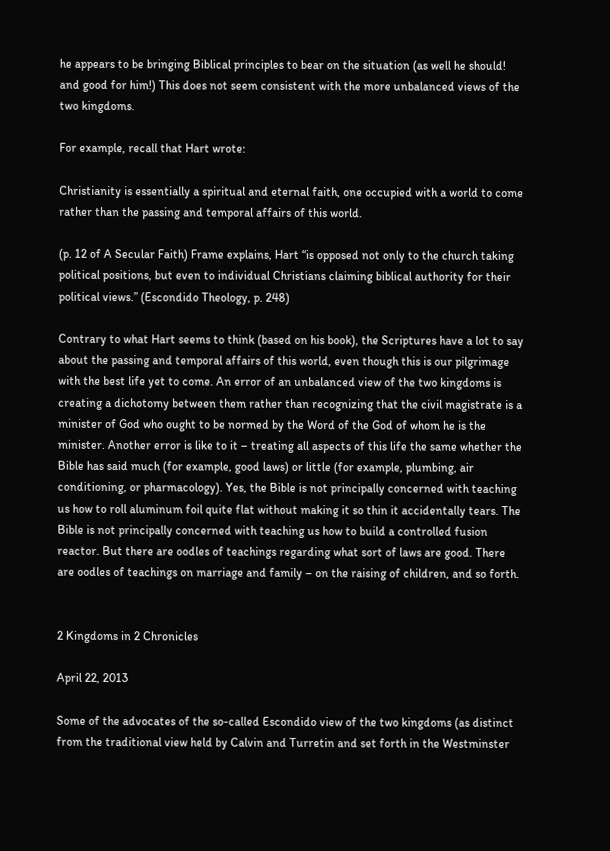he appears to be bringing Biblical principles to bear on the situation (as well he should! and good for him!) This does not seem consistent with the more unbalanced views of the two kingdoms.

For example, recall that Hart wrote:

Christianity is essentially a spiritual and eternal faith, one occupied with a world to come rather than the passing and temporal affairs of this world.

(p. 12 of A Secular Faith) Frame explains, Hart “is opposed not only to the church taking political positions, but even to individual Christians claiming biblical authority for their political views.” (Escondido Theology, p. 248)

Contrary to what Hart seems to think (based on his book), the Scriptures have a lot to say about the passing and temporal affairs of this world, even though this is our pilgrimage with the best life yet to come. An error of an unbalanced view of the two kingdoms is creating a dichotomy between them rather than recognizing that the civil magistrate is a minister of God who ought to be normed by the Word of the God of whom he is the minister. Another error is like to it – treating all aspects of this life the same whether the Bible has said much (for example, good laws) or little (for example, plumbing, air conditioning, or pharmacology). Yes, the Bible is not principally concerned with teaching us how to roll aluminum foil quite flat without making it so thin it accidentally tears. The Bible is not principally concerned with teaching us how to build a controlled fusion reactor. But there are oodles of teachings regarding what sort of laws are good. There are oodles of teachings on marriage and family – on the raising of children, and so forth.


2 Kingdoms in 2 Chronicles

April 22, 2013

Some of the advocates of the so-called Escondido view of the two kingdoms (as distinct from the traditional view held by Calvin and Turretin and set forth in the Westminster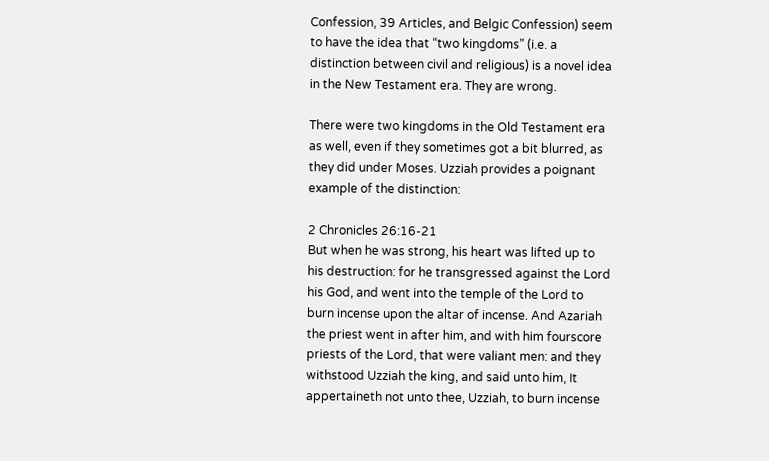Confession, 39 Articles, and Belgic Confession) seem to have the idea that “two kingdoms” (i.e. a distinction between civil and religious) is a novel idea in the New Testament era. They are wrong.

There were two kingdoms in the Old Testament era as well, even if they sometimes got a bit blurred, as they did under Moses. Uzziah provides a poignant example of the distinction:

2 Chronicles 26:16-21
But when he was strong, his heart was lifted up to his destruction: for he transgressed against the Lord his God, and went into the temple of the Lord to burn incense upon the altar of incense. And Azariah the priest went in after him, and with him fourscore priests of the Lord, that were valiant men: and they withstood Uzziah the king, and said unto him, It appertaineth not unto thee, Uzziah, to burn incense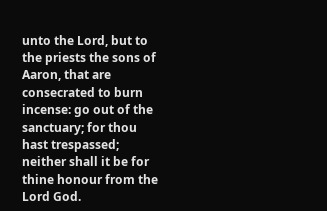unto the Lord, but to the priests the sons of Aaron, that are consecrated to burn incense: go out of the sanctuary; for thou hast trespassed; neither shall it be for thine honour from the Lord God.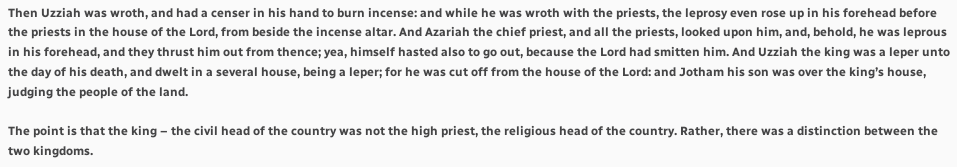Then Uzziah was wroth, and had a censer in his hand to burn incense: and while he was wroth with the priests, the leprosy even rose up in his forehead before the priests in the house of the Lord, from beside the incense altar. And Azariah the chief priest, and all the priests, looked upon him, and, behold, he was leprous in his forehead, and they thrust him out from thence; yea, himself hasted also to go out, because the Lord had smitten him. And Uzziah the king was a leper unto the day of his death, and dwelt in a several house, being a leper; for he was cut off from the house of the Lord: and Jotham his son was over the king’s house, judging the people of the land.

The point is that the king – the civil head of the country was not the high priest, the religious head of the country. Rather, there was a distinction between the two kingdoms.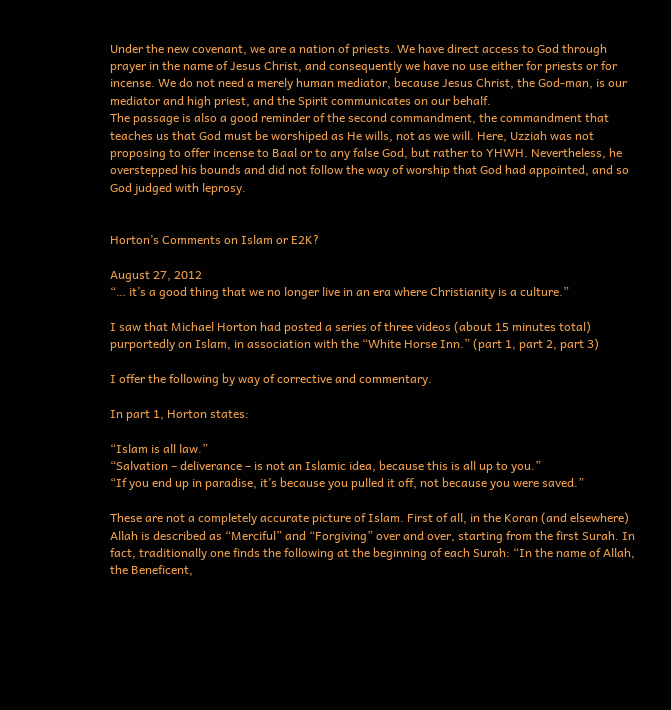Under the new covenant, we are a nation of priests. We have direct access to God through prayer in the name of Jesus Christ, and consequently we have no use either for priests or for incense. We do not need a merely human mediator, because Jesus Christ, the God-man, is our mediator and high priest, and the Spirit communicates on our behalf.
The passage is also a good reminder of the second commandment, the commandment that teaches us that God must be worshiped as He wills, not as we will. Here, Uzziah was not proposing to offer incense to Baal or to any false God, but rather to YHWH. Nevertheless, he overstepped his bounds and did not follow the way of worship that God had appointed, and so God judged with leprosy.


Horton’s Comments on Islam or E2K?

August 27, 2012
“… it’s a good thing that we no longer live in an era where Christianity is a culture.”

I saw that Michael Horton had posted a series of three videos (about 15 minutes total) purportedly on Islam, in association with the “White Horse Inn.” (part 1, part 2, part 3)

I offer the following by way of corrective and commentary.

In part 1, Horton states:

“Islam is all law.”
“Salvation – deliverance – is not an Islamic idea, because this is all up to you.”
“If you end up in paradise, it’s because you pulled it off, not because you were saved.”

These are not a completely accurate picture of Islam. First of all, in the Koran (and elsewhere) Allah is described as “Merciful” and “Forgiving” over and over, starting from the first Surah. In fact, traditionally one finds the following at the beginning of each Surah: “In the name of Allah, the Beneficent,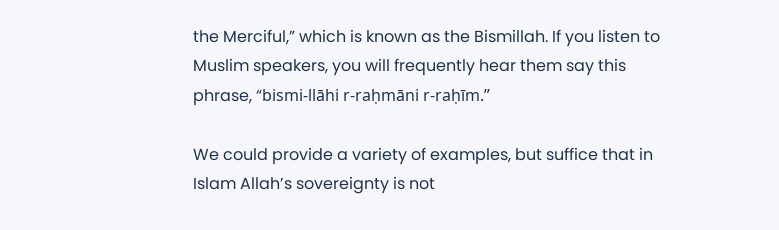the Merciful,” which is known as the Bismillah. If you listen to Muslim speakers, you will frequently hear them say this phrase, “bismi-llāhi r-raḥmāni r-raḥīm.”

We could provide a variety of examples, but suffice that in Islam Allah’s sovereignty is not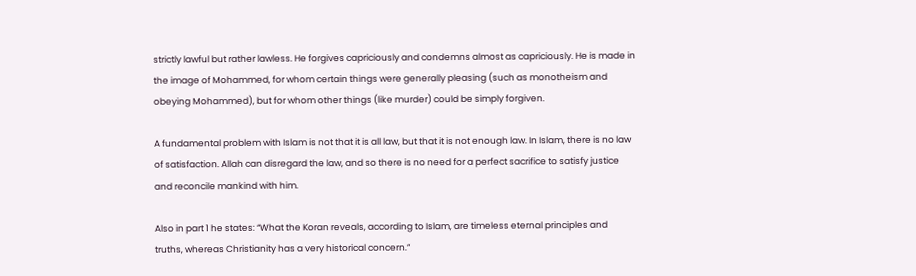strictly lawful but rather lawless. He forgives capriciously and condemns almost as capriciously. He is made in the image of Mohammed, for whom certain things were generally pleasing (such as monotheism and obeying Mohammed), but for whom other things (like murder) could be simply forgiven.

A fundamental problem with Islam is not that it is all law, but that it is not enough law. In Islam, there is no law of satisfaction. Allah can disregard the law, and so there is no need for a perfect sacrifice to satisfy justice and reconcile mankind with him.

Also in part 1 he states: “What the Koran reveals, according to Islam, are timeless eternal principles and truths, whereas Christianity has a very historical concern.”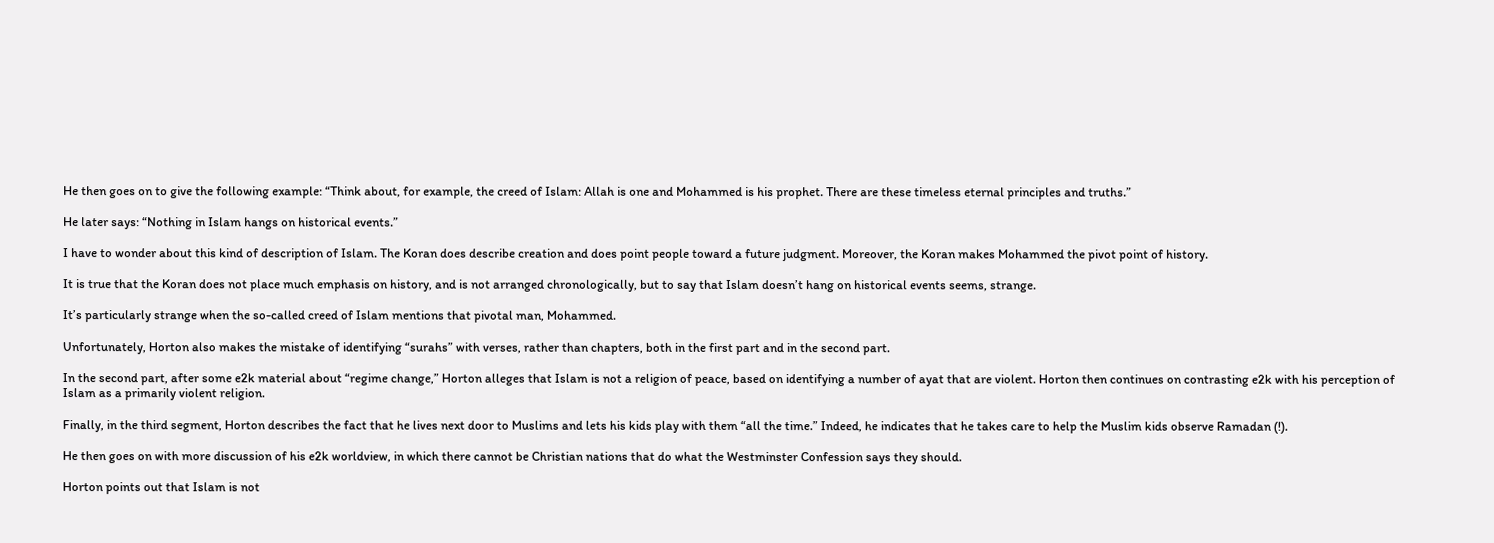He then goes on to give the following example: “Think about, for example, the creed of Islam: Allah is one and Mohammed is his prophet. There are these timeless eternal principles and truths.”

He later says: “Nothing in Islam hangs on historical events.”

I have to wonder about this kind of description of Islam. The Koran does describe creation and does point people toward a future judgment. Moreover, the Koran makes Mohammed the pivot point of history.

It is true that the Koran does not place much emphasis on history, and is not arranged chronologically, but to say that Islam doesn’t hang on historical events seems, strange.

It’s particularly strange when the so-called creed of Islam mentions that pivotal man, Mohammed.

Unfortunately, Horton also makes the mistake of identifying “surahs” with verses, rather than chapters, both in the first part and in the second part.

In the second part, after some e2k material about “regime change,” Horton alleges that Islam is not a religion of peace, based on identifying a number of ayat that are violent. Horton then continues on contrasting e2k with his perception of Islam as a primarily violent religion.

Finally, in the third segment, Horton describes the fact that he lives next door to Muslims and lets his kids play with them “all the time.” Indeed, he indicates that he takes care to help the Muslim kids observe Ramadan (!).

He then goes on with more discussion of his e2k worldview, in which there cannot be Christian nations that do what the Westminster Confession says they should.

Horton points out that Islam is not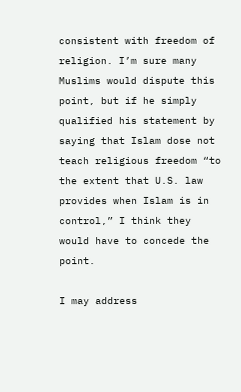consistent with freedom of religion. I’m sure many Muslims would dispute this point, but if he simply qualified his statement by saying that Islam dose not teach religious freedom “to the extent that U.S. law provides when Islam is in control,” I think they would have to concede the point.

I may address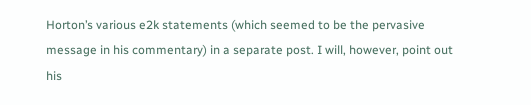Horton’s various e2k statements (which seemed to be the pervasive message in his commentary) in a separate post. I will, however, point out his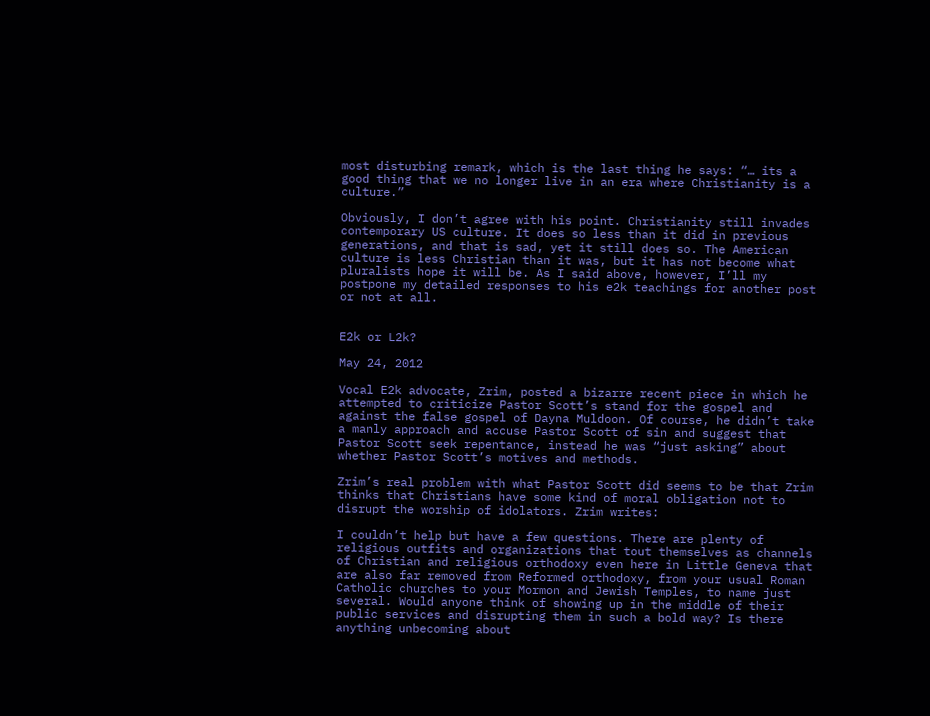most disturbing remark, which is the last thing he says: “… its a good thing that we no longer live in an era where Christianity is a culture.”

Obviously, I don’t agree with his point. Christianity still invades contemporary US culture. It does so less than it did in previous generations, and that is sad, yet it still does so. The American culture is less Christian than it was, but it has not become what pluralists hope it will be. As I said above, however, I’ll my postpone my detailed responses to his e2k teachings for another post or not at all.


E2k or L2k?

May 24, 2012

Vocal E2k advocate, Zrim, posted a bizarre recent piece in which he attempted to criticize Pastor Scott’s stand for the gospel and against the false gospel of Dayna Muldoon. Of course, he didn’t take a manly approach and accuse Pastor Scott of sin and suggest that Pastor Scott seek repentance, instead he was “just asking” about whether Pastor Scott’s motives and methods.

Zrim’s real problem with what Pastor Scott did seems to be that Zrim thinks that Christians have some kind of moral obligation not to disrupt the worship of idolators. Zrim writes:

I couldn’t help but have a few questions. There are plenty of religious outfits and organizations that tout themselves as channels of Christian and religious orthodoxy even here in Little Geneva that are also far removed from Reformed orthodoxy, from your usual Roman Catholic churches to your Mormon and Jewish Temples, to name just several. Would anyone think of showing up in the middle of their public services and disrupting them in such a bold way? Is there anything unbecoming about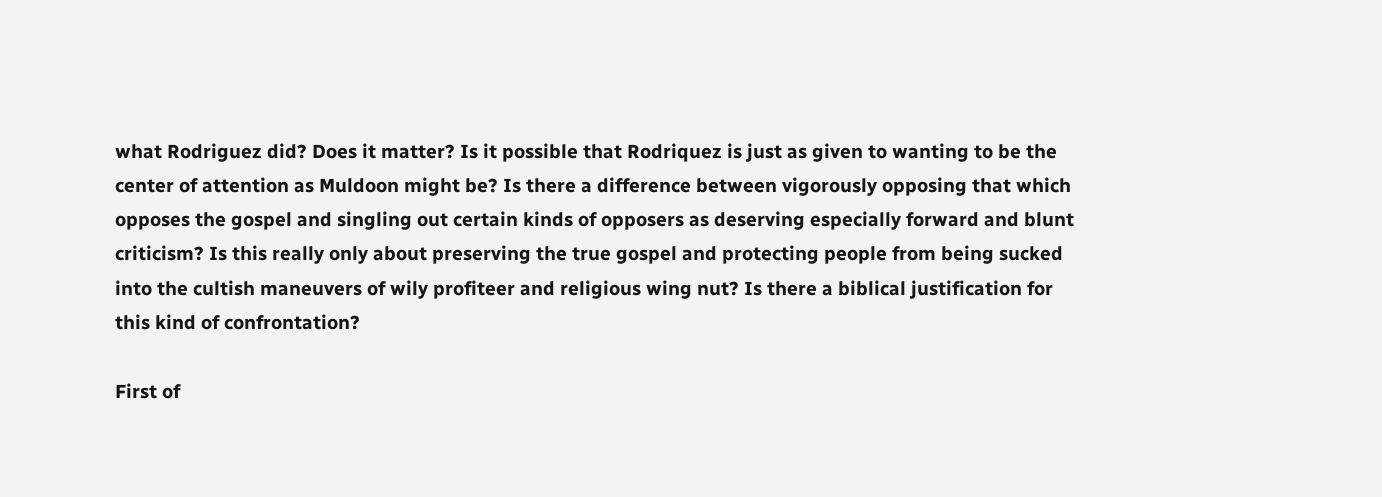what Rodriguez did? Does it matter? Is it possible that Rodriquez is just as given to wanting to be the center of attention as Muldoon might be? Is there a difference between vigorously opposing that which opposes the gospel and singling out certain kinds of opposers as deserving especially forward and blunt criticism? Is this really only about preserving the true gospel and protecting people from being sucked into the cultish maneuvers of wily profiteer and religious wing nut? Is there a biblical justification for this kind of confrontation?

First of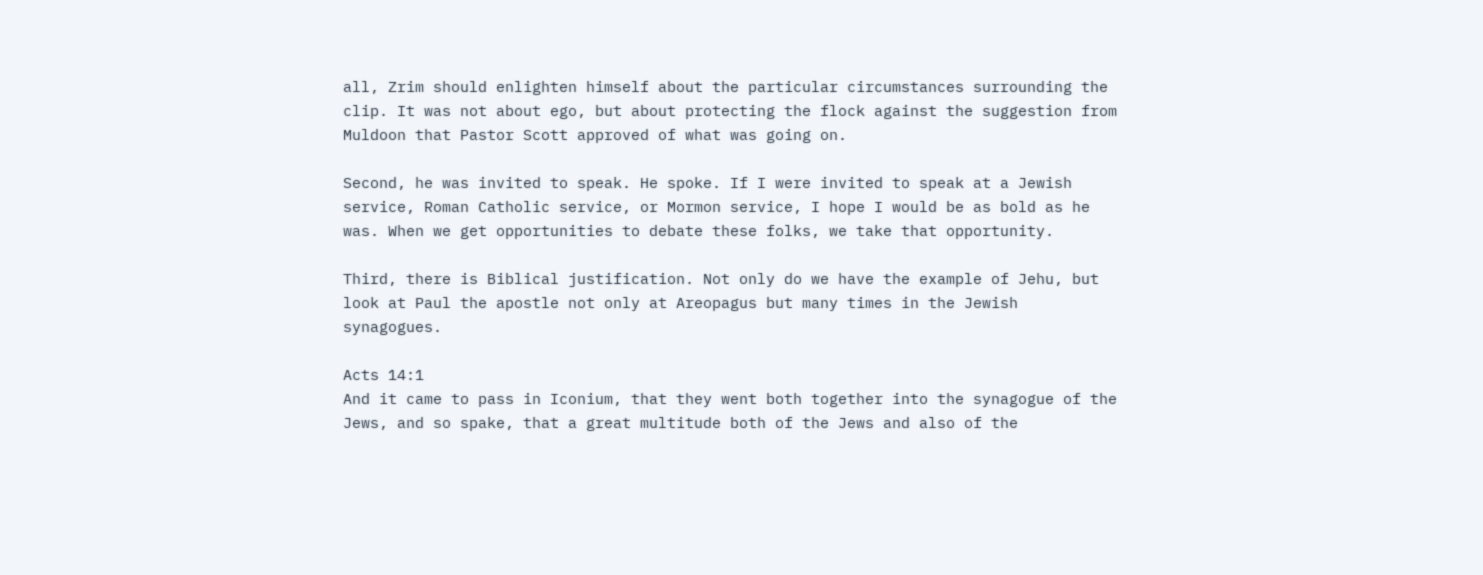all, Zrim should enlighten himself about the particular circumstances surrounding the clip. It was not about ego, but about protecting the flock against the suggestion from Muldoon that Pastor Scott approved of what was going on.

Second, he was invited to speak. He spoke. If I were invited to speak at a Jewish service, Roman Catholic service, or Mormon service, I hope I would be as bold as he was. When we get opportunities to debate these folks, we take that opportunity.

Third, there is Biblical justification. Not only do we have the example of Jehu, but look at Paul the apostle not only at Areopagus but many times in the Jewish synagogues.

Acts 14:1
And it came to pass in Iconium, that they went both together into the synagogue of the Jews, and so spake, that a great multitude both of the Jews and also of the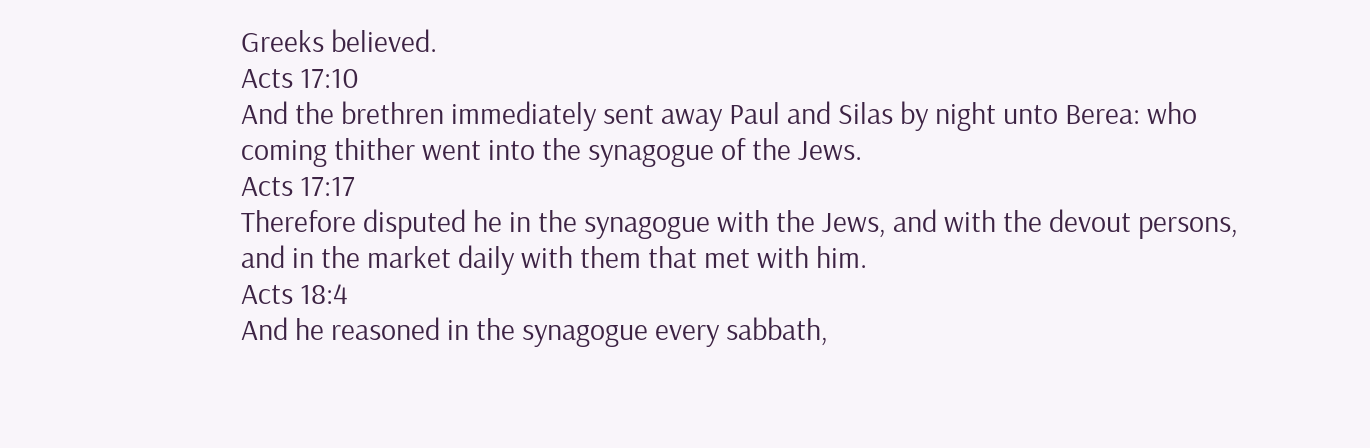Greeks believed.
Acts 17:10
And the brethren immediately sent away Paul and Silas by night unto Berea: who coming thither went into the synagogue of the Jews.
Acts 17:17
Therefore disputed he in the synagogue with the Jews, and with the devout persons, and in the market daily with them that met with him.
Acts 18:4
And he reasoned in the synagogue every sabbath,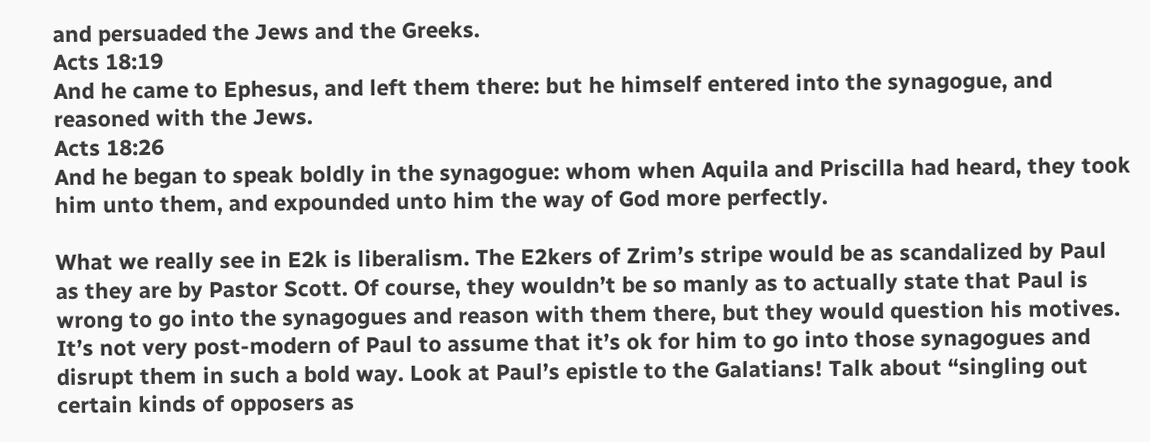and persuaded the Jews and the Greeks.
Acts 18:19
And he came to Ephesus, and left them there: but he himself entered into the synagogue, and reasoned with the Jews.
Acts 18:26
And he began to speak boldly in the synagogue: whom when Aquila and Priscilla had heard, they took him unto them, and expounded unto him the way of God more perfectly.

What we really see in E2k is liberalism. The E2kers of Zrim’s stripe would be as scandalized by Paul as they are by Pastor Scott. Of course, they wouldn’t be so manly as to actually state that Paul is wrong to go into the synagogues and reason with them there, but they would question his motives. It’s not very post-modern of Paul to assume that it’s ok for him to go into those synagogues and disrupt them in such a bold way. Look at Paul’s epistle to the Galatians! Talk about “singling out certain kinds of opposers as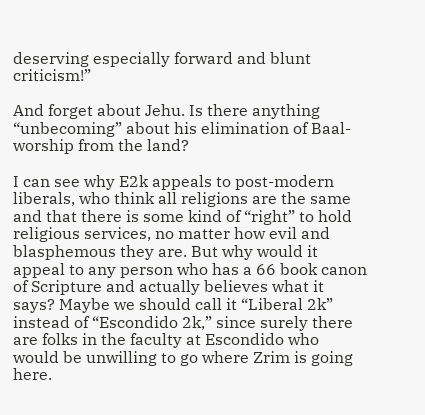deserving especially forward and blunt criticism!”

And forget about Jehu. Is there anything “unbecoming” about his elimination of Baal-worship from the land?

I can see why E2k appeals to post-modern liberals, who think all religions are the same and that there is some kind of “right” to hold religious services, no matter how evil and blasphemous they are. But why would it appeal to any person who has a 66 book canon of Scripture and actually believes what it says? Maybe we should call it “Liberal 2k” instead of “Escondido 2k,” since surely there are folks in the faculty at Escondido who would be unwilling to go where Zrim is going here.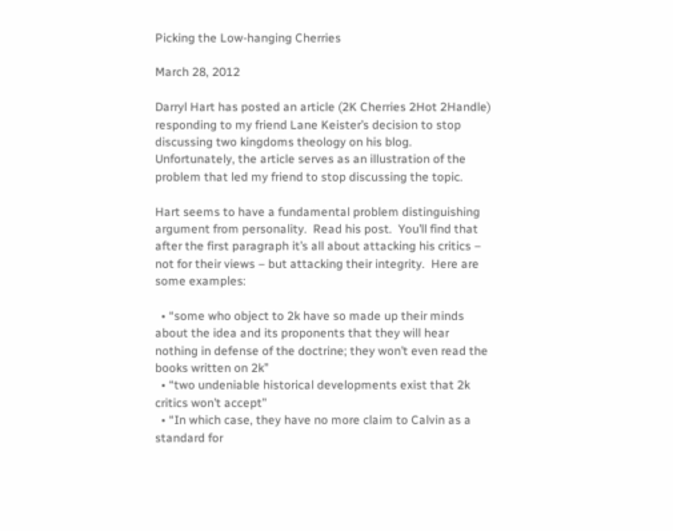Picking the Low-hanging Cherries

March 28, 2012

Darryl Hart has posted an article (2K Cherries 2Hot 2Handle) responding to my friend Lane Keister’s decision to stop discussing two kingdoms theology on his blog.  Unfortunately, the article serves as an illustration of the problem that led my friend to stop discussing the topic.

Hart seems to have a fundamental problem distinguishing argument from personality.  Read his post.  You’ll find that after the first paragraph it’s all about attacking his critics – not for their views – but attacking their integrity.  Here are some examples:

  • “some who object to 2k have so made up their minds about the idea and its proponents that they will hear nothing in defense of the doctrine; they won’t even read the books written on 2k”
  • “two undeniable historical developments exist that 2k critics won’t accept”
  • “In which case, they have no more claim to Calvin as a standard for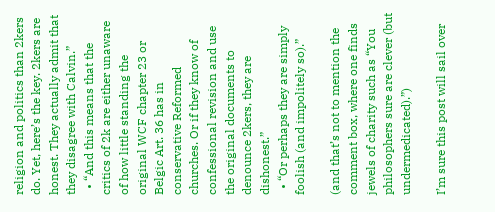religion and politics than 2kers do. Yet, here’s the key. 2kers are honest. They actually admit that they disagree with Calvin.”
  • “And this means that the critics of 2k are either unaware of how little standing the original WCF chapter 23 or Belgic Art. 36 has in conservative Reformed churches. Or if they know of confessional revision and use the original documents to denounce 2kers, they are dishonest.”
  • “Or perhaps they are simply foolish (and impolitely so).”

(and that’s not to mention the comment box, where one finds jewels of charity such as “You philosophers sure are clever (but undermedicated).”)

I’m sure this post will sail over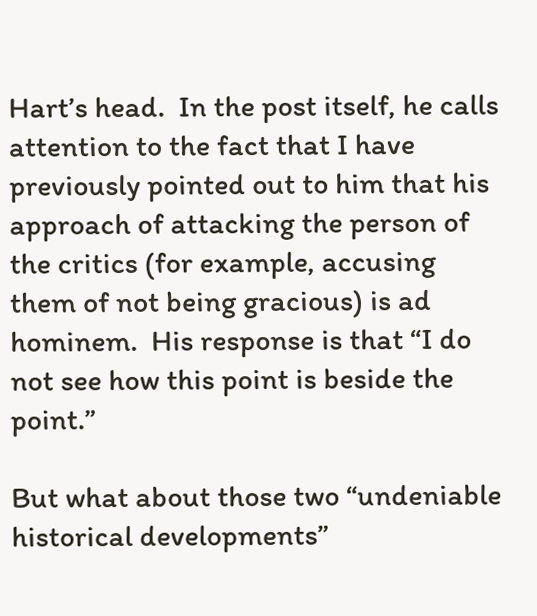Hart’s head.  In the post itself, he calls attention to the fact that I have previously pointed out to him that his approach of attacking the person of the critics (for example, accusing them of not being gracious) is ad hominem.  His response is that “I do not see how this point is beside the point.”

But what about those two “undeniable historical developments”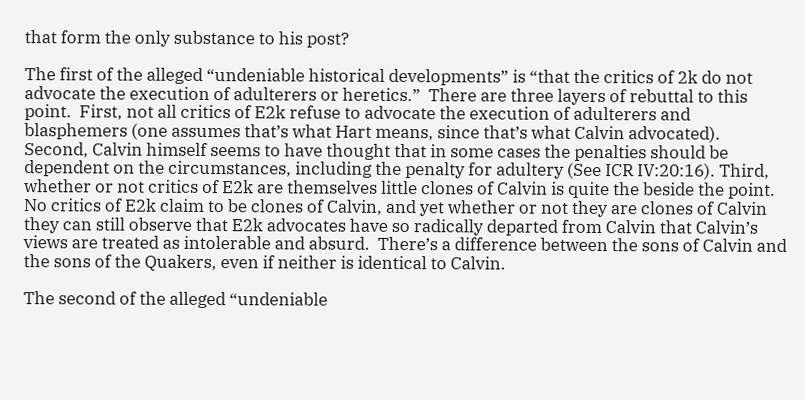that form the only substance to his post?

The first of the alleged “undeniable historical developments” is “that the critics of 2k do not advocate the execution of adulterers or heretics.”  There are three layers of rebuttal to this point.  First, not all critics of E2k refuse to advocate the execution of adulterers and blasphemers (one assumes that’s what Hart means, since that’s what Calvin advocated).  Second, Calvin himself seems to have thought that in some cases the penalties should be dependent on the circumstances, including the penalty for adultery (See ICR IV:20:16). Third, whether or not critics of E2k are themselves little clones of Calvin is quite the beside the point.   No critics of E2k claim to be clones of Calvin, and yet whether or not they are clones of Calvin they can still observe that E2k advocates have so radically departed from Calvin that Calvin’s views are treated as intolerable and absurd.  There’s a difference between the sons of Calvin and the sons of the Quakers, even if neither is identical to Calvin.

The second of the alleged “undeniable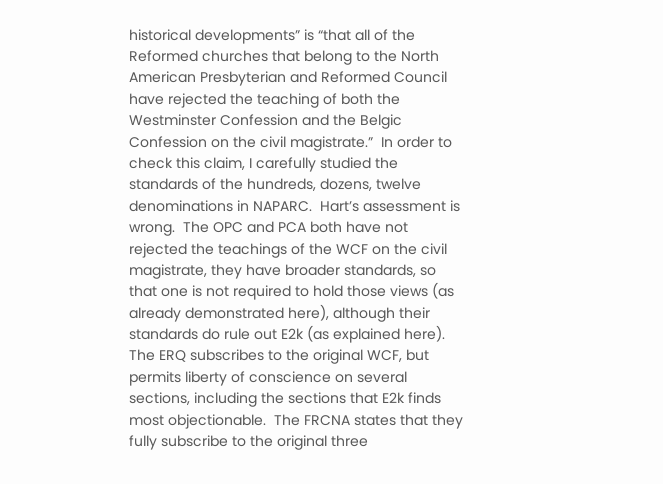historical developments” is “that all of the Reformed churches that belong to the North American Presbyterian and Reformed Council have rejected the teaching of both the Westminster Confession and the Belgic Confession on the civil magistrate.”  In order to check this claim, I carefully studied the standards of the hundreds, dozens, twelve denominations in NAPARC.  Hart’s assessment is wrong.  The OPC and PCA both have not rejected the teachings of the WCF on the civil magistrate, they have broader standards, so that one is not required to hold those views (as already demonstrated here), although their standards do rule out E2k (as explained here).  The ERQ subscribes to the original WCF, but permits liberty of conscience on several sections, including the sections that E2k finds most objectionable.  The FRCNA states that they fully subscribe to the original three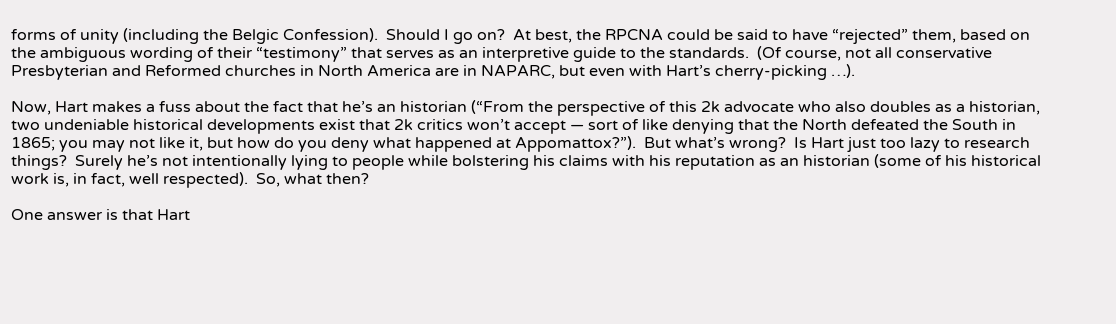forms of unity (including the Belgic Confession).  Should I go on?  At best, the RPCNA could be said to have “rejected” them, based on the ambiguous wording of their “testimony” that serves as an interpretive guide to the standards.  (Of course, not all conservative Presbyterian and Reformed churches in North America are in NAPARC, but even with Hart’s cherry-picking …).

Now, Hart makes a fuss about the fact that he’s an historian (“From the perspective of this 2k advocate who also doubles as a historian, two undeniable historical developments exist that 2k critics won’t accept — sort of like denying that the North defeated the South in 1865; you may not like it, but how do you deny what happened at Appomattox?”).  But what’s wrong?  Is Hart just too lazy to research things?  Surely he’s not intentionally lying to people while bolstering his claims with his reputation as an historian (some of his historical work is, in fact, well respected).  So, what then?

One answer is that Hart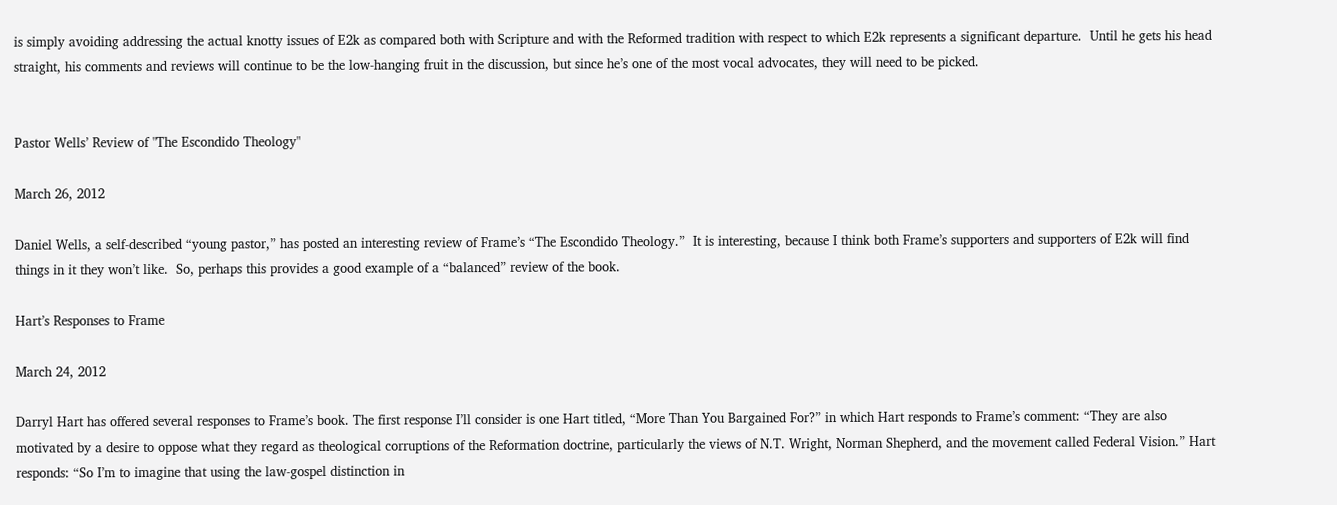is simply avoiding addressing the actual knotty issues of E2k as compared both with Scripture and with the Reformed tradition with respect to which E2k represents a significant departure.  Until he gets his head straight, his comments and reviews will continue to be the low-hanging fruit in the discussion, but since he’s one of the most vocal advocates, they will need to be picked.


Pastor Wells’ Review of "The Escondido Theology"

March 26, 2012

Daniel Wells, a self-described “young pastor,” has posted an interesting review of Frame’s “The Escondido Theology.”  It is interesting, because I think both Frame’s supporters and supporters of E2k will find things in it they won’t like.  So, perhaps this provides a good example of a “balanced” review of the book.

Hart’s Responses to Frame

March 24, 2012

Darryl Hart has offered several responses to Frame’s book. The first response I’ll consider is one Hart titled, “More Than You Bargained For?” in which Hart responds to Frame’s comment: “They are also motivated by a desire to oppose what they regard as theological corruptions of the Reformation doctrine, particularly the views of N.T. Wright, Norman Shepherd, and the movement called Federal Vision.” Hart responds: “So I’m to imagine that using the law-gospel distinction in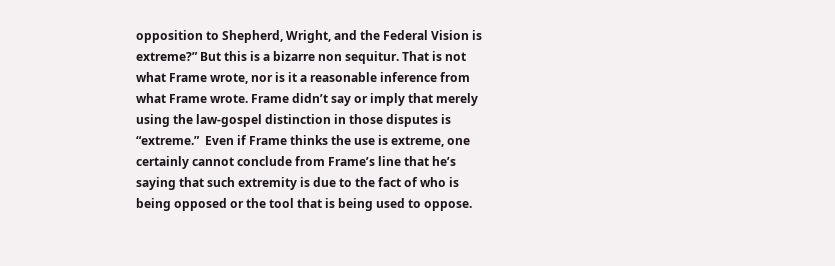opposition to Shepherd, Wright, and the Federal Vision is extreme?” But this is a bizarre non sequitur. That is not what Frame wrote, nor is it a reasonable inference from what Frame wrote. Frame didn’t say or imply that merely using the law-gospel distinction in those disputes is “extreme.”  Even if Frame thinks the use is extreme, one certainly cannot conclude from Frame’s line that he’s saying that such extremity is due to the fact of who is being opposed or the tool that is being used to oppose.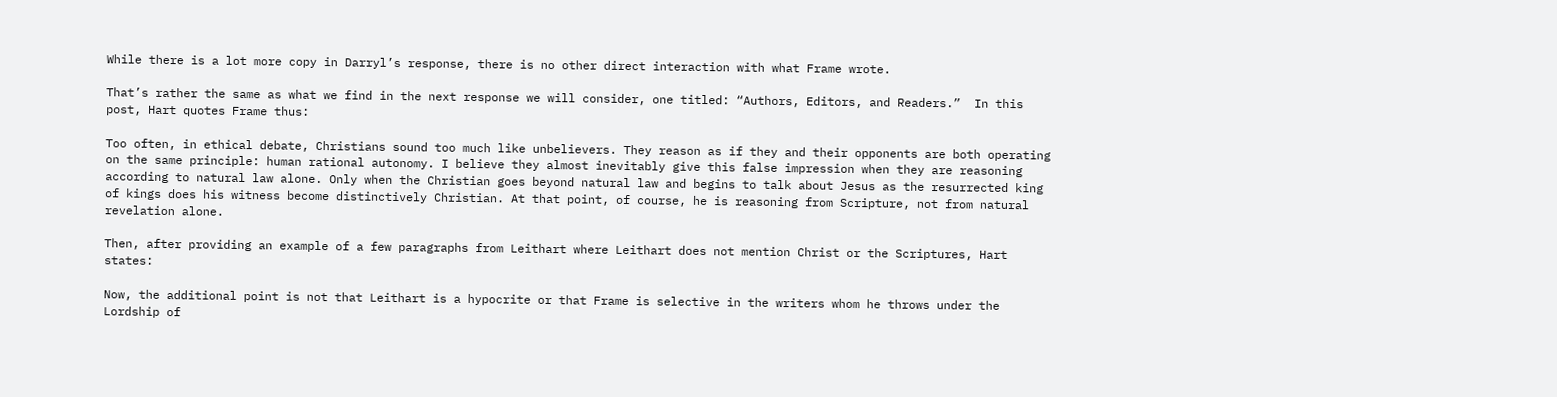While there is a lot more copy in Darryl’s response, there is no other direct interaction with what Frame wrote.

That’s rather the same as what we find in the next response we will consider, one titled: “Authors, Editors, and Readers.”  In this post, Hart quotes Frame thus:

Too often, in ethical debate, Christians sound too much like unbelievers. They reason as if they and their opponents are both operating on the same principle: human rational autonomy. I believe they almost inevitably give this false impression when they are reasoning according to natural law alone. Only when the Christian goes beyond natural law and begins to talk about Jesus as the resurrected king of kings does his witness become distinctively Christian. At that point, of course, he is reasoning from Scripture, not from natural revelation alone.

Then, after providing an example of a few paragraphs from Leithart where Leithart does not mention Christ or the Scriptures, Hart states:

Now, the additional point is not that Leithart is a hypocrite or that Frame is selective in the writers whom he throws under the Lordship of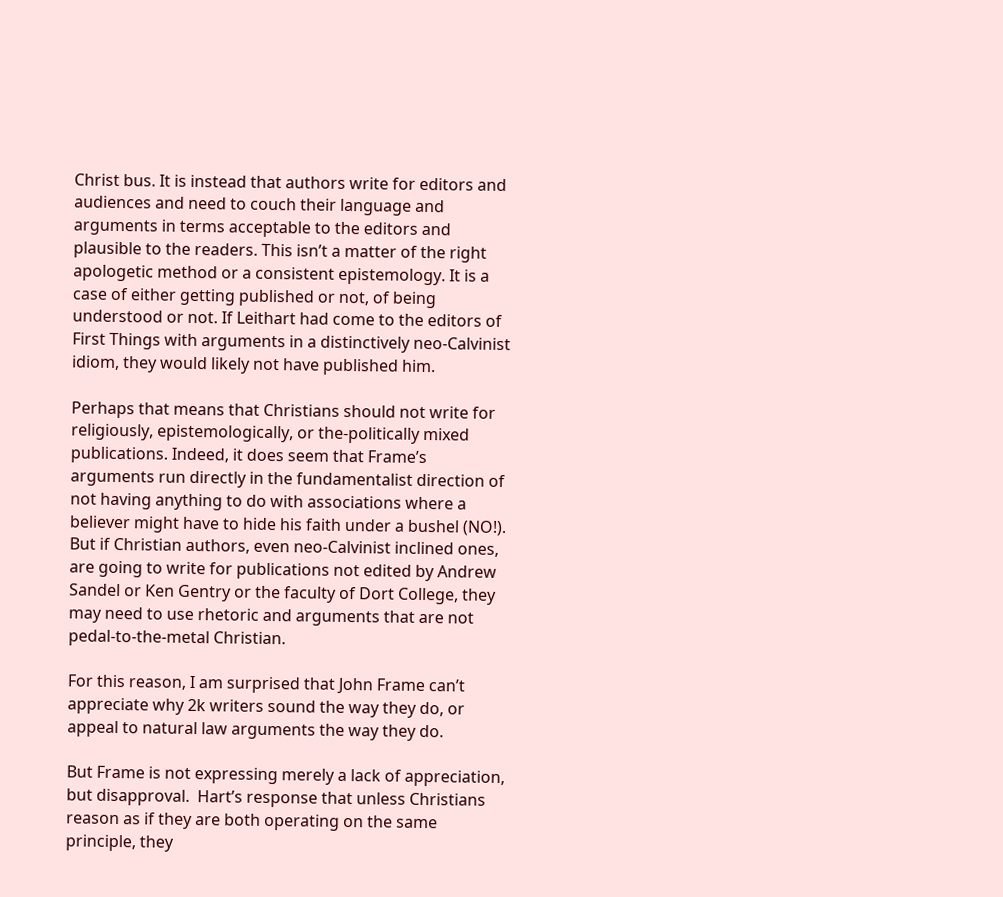Christ bus. It is instead that authors write for editors and audiences and need to couch their language and arguments in terms acceptable to the editors and plausible to the readers. This isn’t a matter of the right apologetic method or a consistent epistemology. It is a case of either getting published or not, of being understood or not. If Leithart had come to the editors of First Things with arguments in a distinctively neo-Calvinist idiom, they would likely not have published him.

Perhaps that means that Christians should not write for religiously, epistemologically, or the-politically mixed publications. Indeed, it does seem that Frame’s arguments run directly in the fundamentalist direction of not having anything to do with associations where a believer might have to hide his faith under a bushel (NO!). But if Christian authors, even neo-Calvinist inclined ones, are going to write for publications not edited by Andrew Sandel or Ken Gentry or the faculty of Dort College, they may need to use rhetoric and arguments that are not pedal-to-the-metal Christian.

For this reason, I am surprised that John Frame can’t appreciate why 2k writers sound the way they do, or appeal to natural law arguments the way they do.

But Frame is not expressing merely a lack of appreciation, but disapproval.  Hart’s response that unless Christians reason as if they are both operating on the same principle, they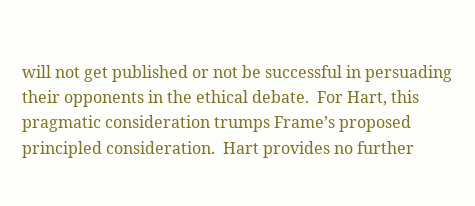will not get published or not be successful in persuading their opponents in the ethical debate.  For Hart, this pragmatic consideration trumps Frame’s proposed principled consideration.  Hart provides no further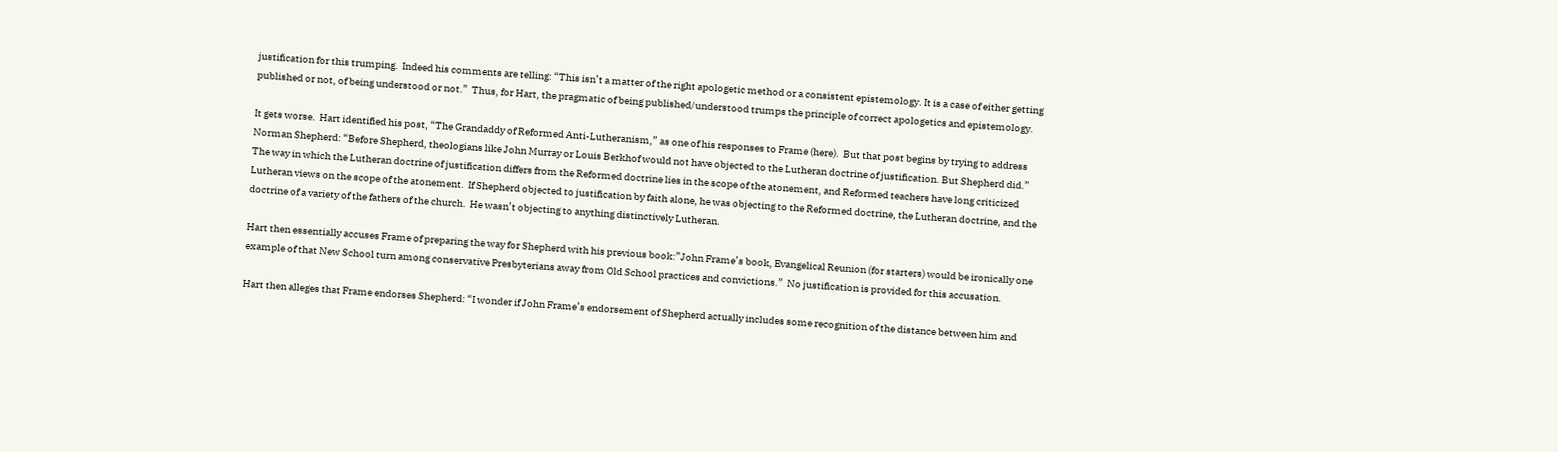justification for this trumping.  Indeed his comments are telling: “This isn’t a matter of the right apologetic method or a consistent epistemology. It is a case of either getting published or not, of being understood or not.”  Thus, for Hart, the pragmatic of being published/understood trumps the principle of correct apologetics and epistemology.

It gets worse.  Hart identified his post, “The Grandaddy of Reformed Anti-Lutheranism,” as one of his responses to Frame (here).  But that post begins by trying to address Norman Shepherd: “Before Shepherd, theologians like John Murray or Louis Berkhof would not have objected to the Lutheran doctrine of justification. But Shepherd did.”  The way in which the Lutheran doctrine of justification differs from the Reformed doctrine lies in the scope of the atonement, and Reformed teachers have long criticized Lutheran views on the scope of the atonement.  If Shepherd objected to justification by faith alone, he was objecting to the Reformed doctrine, the Lutheran doctrine, and the doctrine of a variety of the fathers of the church.  He wasn’t objecting to anything distinctively Lutheran.

Hart then essentially accuses Frame of preparing the way for Shepherd with his previous book:”John Frame’s book, Evangelical Reunion (for starters) would be ironically one example of that New School turn among conservative Presbyterians away from Old School practices and convictions.”  No justification is provided for this accusation.

Hart then alleges that Frame endorses Shepherd: “I wonder if John Frame’s endorsement of Shepherd actually includes some recognition of the distance between him and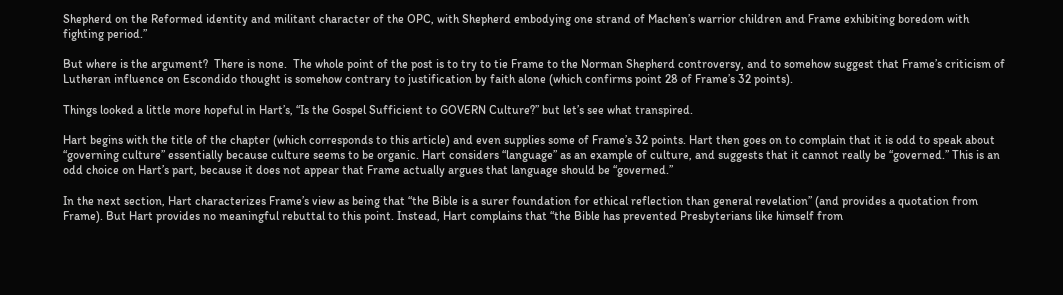Shepherd on the Reformed identity and militant character of the OPC, with Shepherd embodying one strand of Machen’s warrior children and Frame exhibiting boredom with fighting period.”

But where is the argument?  There is none.  The whole point of the post is to try to tie Frame to the Norman Shepherd controversy, and to somehow suggest that Frame’s criticism of Lutheran influence on Escondido thought is somehow contrary to justification by faith alone (which confirms point 28 of Frame’s 32 points).

Things looked a little more hopeful in Hart’s, “Is the Gospel Sufficient to GOVERN Culture?” but let’s see what transpired.

Hart begins with the title of the chapter (which corresponds to this article) and even supplies some of Frame’s 32 points. Hart then goes on to complain that it is odd to speak about “governing culture” essentially because culture seems to be organic. Hart considers “language” as an example of culture, and suggests that it cannot really be “governed.” This is an odd choice on Hart’s part, because it does not appear that Frame actually argues that language should be “governed.”

In the next section, Hart characterizes Frame’s view as being that “the Bible is a surer foundation for ethical reflection than general revelation” (and provides a quotation from Frame). But Hart provides no meaningful rebuttal to this point. Instead, Hart complains that “the Bible has prevented Presbyterians like himself from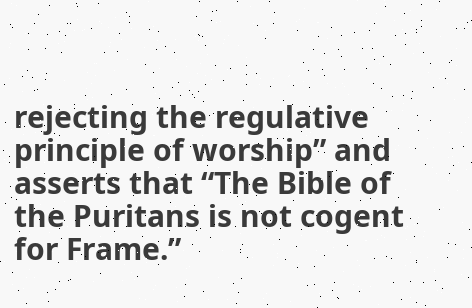rejecting the regulative principle of worship” and asserts that “The Bible of the Puritans is not cogent for Frame.”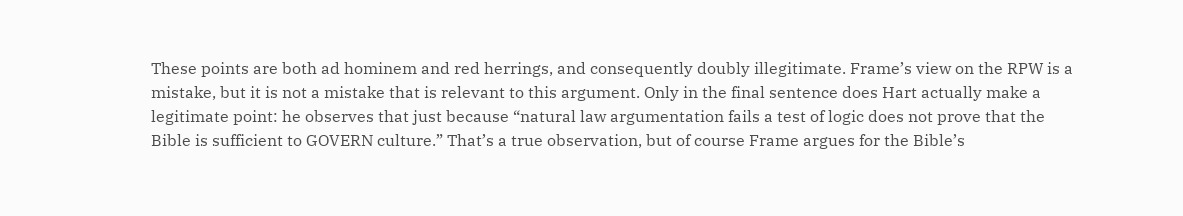These points are both ad hominem and red herrings, and consequently doubly illegitimate. Frame’s view on the RPW is a mistake, but it is not a mistake that is relevant to this argument. Only in the final sentence does Hart actually make a legitimate point: he observes that just because “natural law argumentation fails a test of logic does not prove that the Bible is sufficient to GOVERN culture.” That’s a true observation, but of course Frame argues for the Bible’s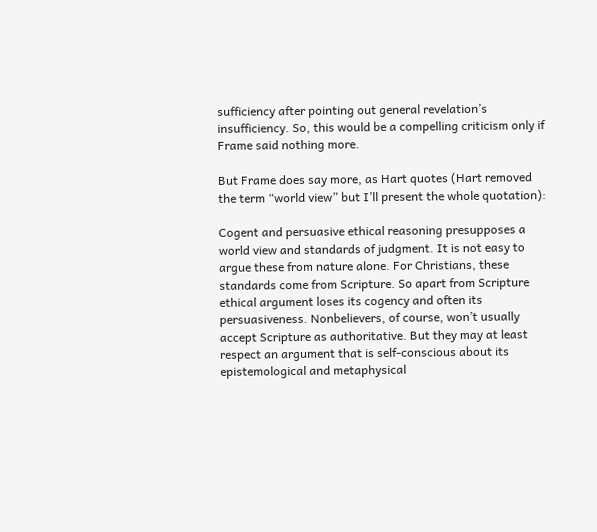sufficiency after pointing out general revelation’s insufficiency. So, this would be a compelling criticism only if Frame said nothing more.

But Frame does say more, as Hart quotes (Hart removed the term “world view” but I’ll present the whole quotation):

Cogent and persuasive ethical reasoning presupposes a world view and standards of judgment. It is not easy to argue these from nature alone. For Christians, these standards come from Scripture. So apart from Scripture ethical argument loses its cogency and often its persuasiveness. Nonbelievers, of course, won’t usually accept Scripture as authoritative. But they may at least respect an argument that is self-conscious about its epistemological and metaphysical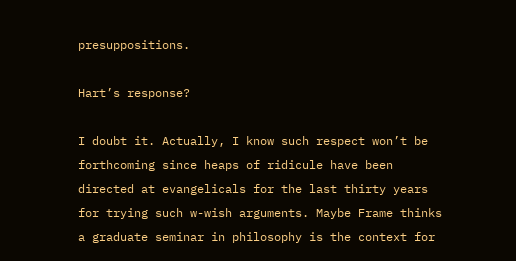presuppositions.

Hart’s response?

I doubt it. Actually, I know such respect won’t be forthcoming since heaps of ridicule have been directed at evangelicals for the last thirty years for trying such w-wish arguments. Maybe Frame thinks a graduate seminar in philosophy is the context for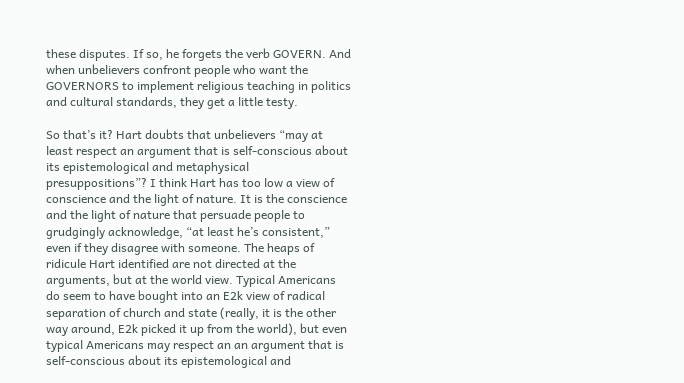these disputes. If so, he forgets the verb GOVERN. And when unbelievers confront people who want the GOVERNORS to implement religious teaching in politics and cultural standards, they get a little testy.

So that’s it? Hart doubts that unbelievers “may at least respect an argument that is self-conscious about its epistemological and metaphysical presuppositions”? I think Hart has too low a view of conscience and the light of nature. It is the conscience and the light of nature that persuade people to grudgingly acknowledge, “at least he’s consistent,” even if they disagree with someone. The heaps of ridicule Hart identified are not directed at the arguments, but at the world view. Typical Americans do seem to have bought into an E2k view of radical separation of church and state (really, it is the other way around, E2k picked it up from the world), but even typical Americans may respect an an argument that is self-conscious about its epistemological and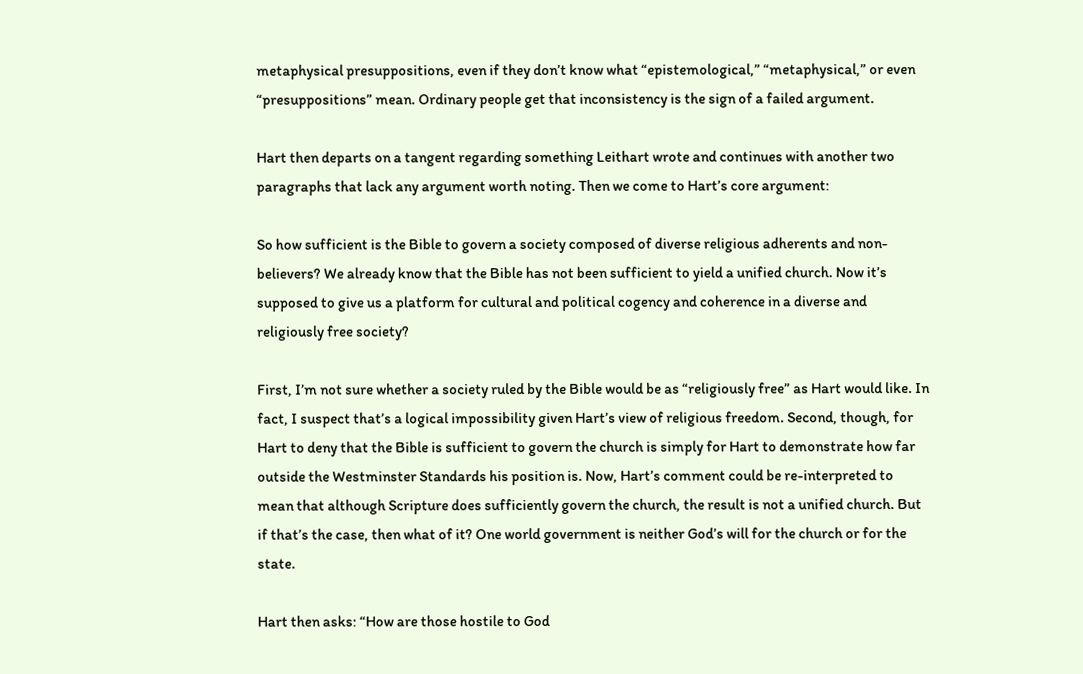metaphysical presuppositions, even if they don’t know what “epistemological,” “metaphysical,” or even “presuppositions” mean. Ordinary people get that inconsistency is the sign of a failed argument.

Hart then departs on a tangent regarding something Leithart wrote and continues with another two paragraphs that lack any argument worth noting. Then we come to Hart’s core argument:

So how sufficient is the Bible to govern a society composed of diverse religious adherents and non-believers? We already know that the Bible has not been sufficient to yield a unified church. Now it’s supposed to give us a platform for cultural and political cogency and coherence in a diverse and religiously free society?

First, I’m not sure whether a society ruled by the Bible would be as “religiously free” as Hart would like. In fact, I suspect that’s a logical impossibility given Hart’s view of religious freedom. Second, though, for Hart to deny that the Bible is sufficient to govern the church is simply for Hart to demonstrate how far outside the Westminster Standards his position is. Now, Hart’s comment could be re-interpreted to mean that although Scripture does sufficiently govern the church, the result is not a unified church. But if that’s the case, then what of it? One world government is neither God’s will for the church or for the state.

Hart then asks: “How are those hostile to God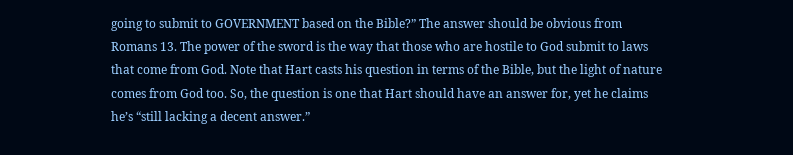going to submit to GOVERNMENT based on the Bible?” The answer should be obvious from Romans 13. The power of the sword is the way that those who are hostile to God submit to laws that come from God. Note that Hart casts his question in terms of the Bible, but the light of nature comes from God too. So, the question is one that Hart should have an answer for, yet he claims he’s “still lacking a decent answer.”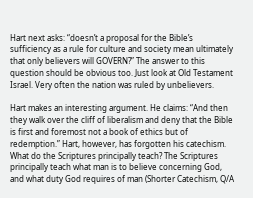Hart next asks: “doesn’t a proposal for the Bible’s sufficiency as a rule for culture and society mean ultimately that only believers will GOVERN?” The answer to this question should be obvious too. Just look at Old Testament Israel. Very often the nation was ruled by unbelievers.

Hart makes an interesting argument. He claims: “And then they walk over the cliff of liberalism and deny that the Bible is first and foremost not a book of ethics but of redemption.” Hart, however, has forgotten his catechism. What do the Scriptures principally teach? The Scriptures principally teach what man is to believe concerning God, and what duty God requires of man (Shorter Catechism, Q/A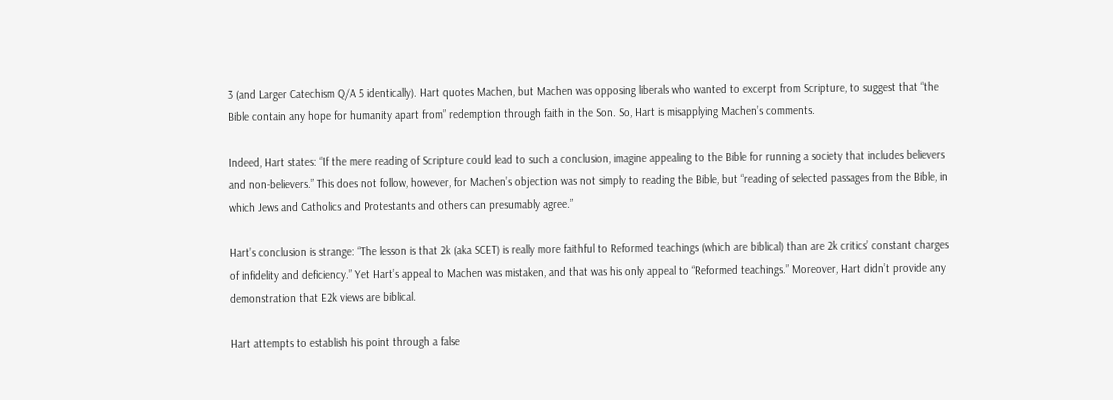3 (and Larger Catechism Q/A 5 identically). Hart quotes Machen, but Machen was opposing liberals who wanted to excerpt from Scripture, to suggest that “the Bible contain any hope for humanity apart from” redemption through faith in the Son. So, Hart is misapplying Machen’s comments.

Indeed, Hart states: “If the mere reading of Scripture could lead to such a conclusion, imagine appealing to the Bible for running a society that includes believers and non-believers.” This does not follow, however, for Machen’s objection was not simply to reading the Bible, but “reading of selected passages from the Bible, in which Jews and Catholics and Protestants and others can presumably agree.”

Hart’s conclusion is strange: “The lesson is that 2k (aka SCET) is really more faithful to Reformed teachings (which are biblical) than are 2k critics’ constant charges of infidelity and deficiency.” Yet Hart’s appeal to Machen was mistaken, and that was his only appeal to “Reformed teachings.” Moreover, Hart didn’t provide any demonstration that E2k views are biblical.

Hart attempts to establish his point through a false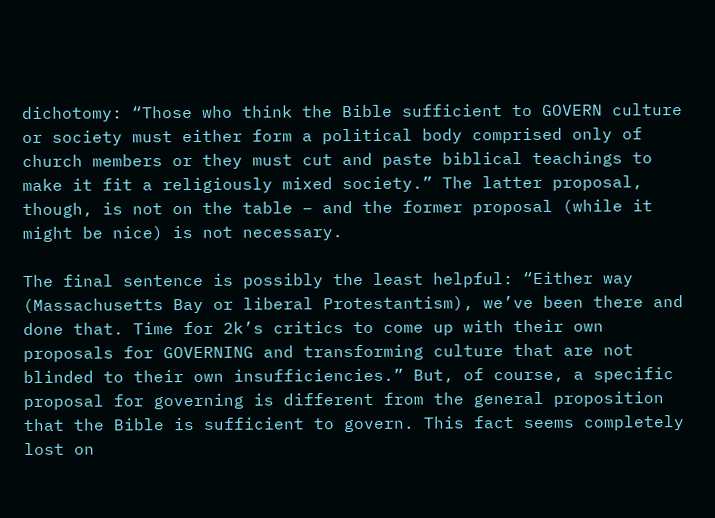dichotomy: “Those who think the Bible sufficient to GOVERN culture or society must either form a political body comprised only of church members or they must cut and paste biblical teachings to make it fit a religiously mixed society.” The latter proposal, though, is not on the table – and the former proposal (while it might be nice) is not necessary.

The final sentence is possibly the least helpful: “Either way (Massachusetts Bay or liberal Protestantism), we’ve been there and done that. Time for 2k’s critics to come up with their own proposals for GOVERNING and transforming culture that are not blinded to their own insufficiencies.” But, of course, a specific proposal for governing is different from the general proposition that the Bible is sufficient to govern. This fact seems completely lost on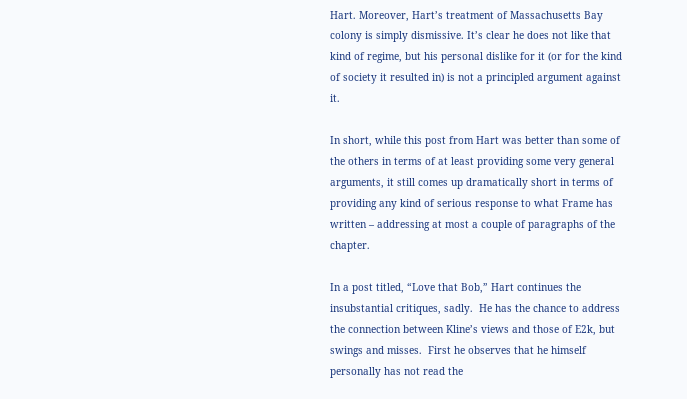Hart. Moreover, Hart’s treatment of Massachusetts Bay colony is simply dismissive. It’s clear he does not like that kind of regime, but his personal dislike for it (or for the kind of society it resulted in) is not a principled argument against it.

In short, while this post from Hart was better than some of the others in terms of at least providing some very general arguments, it still comes up dramatically short in terms of providing any kind of serious response to what Frame has written – addressing at most a couple of paragraphs of the chapter.

In a post titled, “Love that Bob,” Hart continues the insubstantial critiques, sadly.  He has the chance to address the connection between Kline’s views and those of E2k, but swings and misses.  First he observes that he himself personally has not read the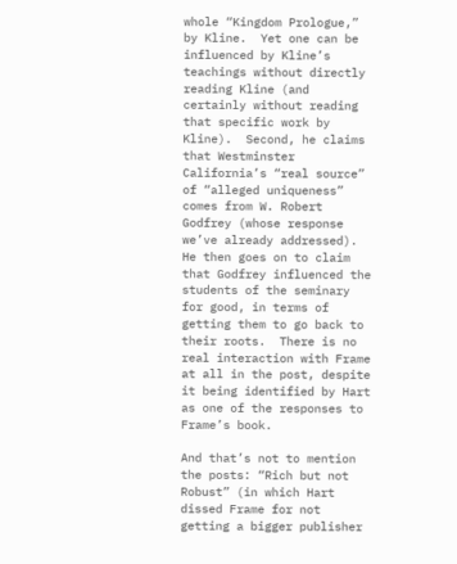whole “Kingdom Prologue,” by Kline.  Yet one can be influenced by Kline’s teachings without directly reading Kline (and certainly without reading that specific work by Kline).  Second, he claims that Westminster California’s “real source” of “alleged uniqueness” comes from W. Robert Godfrey (whose response we’ve already addressed).  He then goes on to claim that Godfrey influenced the students of the seminary for good, in terms of getting them to go back to their roots.  There is no real interaction with Frame at all in the post, despite it being identified by Hart as one of the responses to Frame’s book.

And that’s not to mention the posts: “Rich but not Robust” (in which Hart dissed Frame for not getting a bigger publisher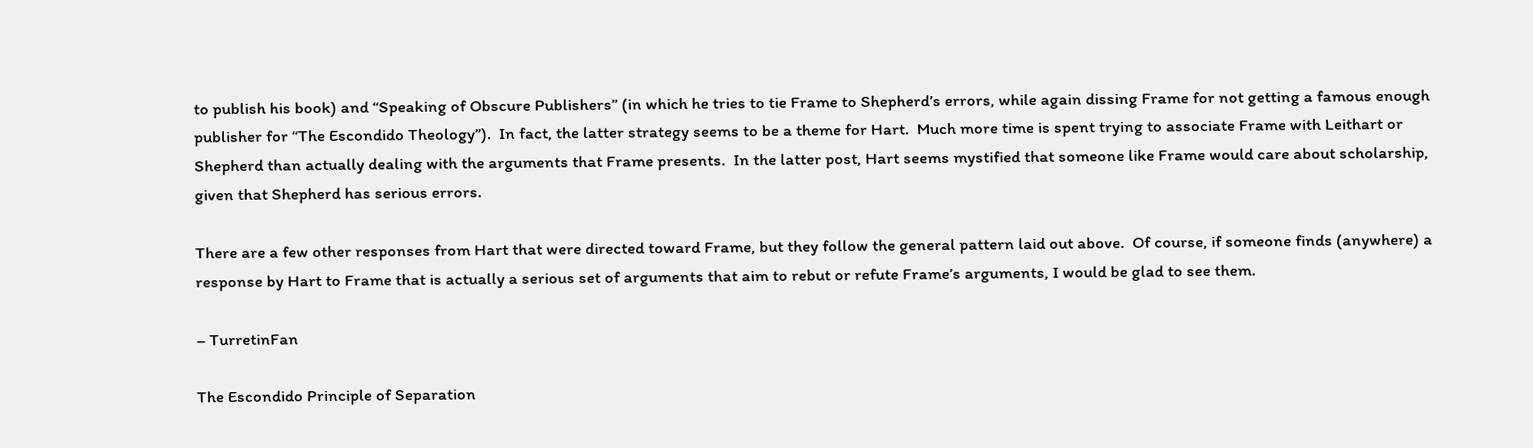to publish his book) and “Speaking of Obscure Publishers” (in which he tries to tie Frame to Shepherd’s errors, while again dissing Frame for not getting a famous enough publisher for “The Escondido Theology”).  In fact, the latter strategy seems to be a theme for Hart.  Much more time is spent trying to associate Frame with Leithart or Shepherd than actually dealing with the arguments that Frame presents.  In the latter post, Hart seems mystified that someone like Frame would care about scholarship, given that Shepherd has serious errors.

There are a few other responses from Hart that were directed toward Frame, but they follow the general pattern laid out above.  Of course, if someone finds (anywhere) a response by Hart to Frame that is actually a serious set of arguments that aim to rebut or refute Frame’s arguments, I would be glad to see them.

– TurretinFan

The Escondido Principle of Separation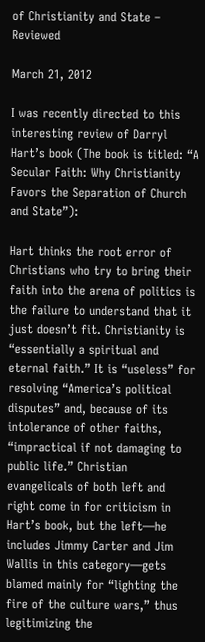of Christianity and State – Reviewed

March 21, 2012

I was recently directed to this interesting review of Darryl Hart’s book (The book is titled: “A Secular Faith: Why Christianity Favors the Separation of Church and State”):

Hart thinks the root error of Christians who try to bring their faith into the arena of politics is the failure to understand that it just doesn’t fit. Christianity is “essentially a spiritual and eternal faith.” It is “useless” for resolving “America’s political disputes” and, because of its intolerance of other faiths, “impractical if not damaging to public life.” Christian evangelicals of both left and right come in for criticism in Hart’s book, but the left—he includes Jimmy Carter and Jim Wallis in this category—gets blamed mainly for “lighting the fire of the culture wars,” thus legitimizing the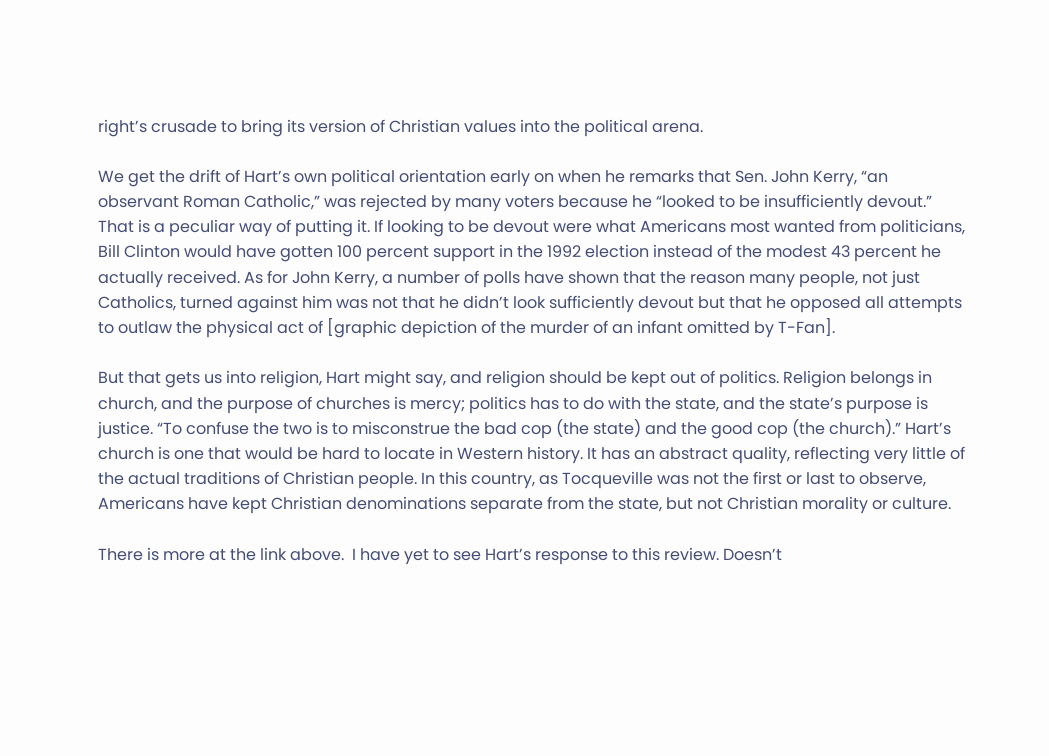right’s crusade to bring its version of Christian values into the political arena.

We get the drift of Hart’s own political orientation early on when he remarks that Sen. John Kerry, “an observant Roman Catholic,” was rejected by many voters because he “looked to be insufficiently devout.” That is a peculiar way of putting it. If looking to be devout were what Americans most wanted from politicians, Bill Clinton would have gotten 100 percent support in the 1992 election instead of the modest 43 percent he actually received. As for John Kerry, a number of polls have shown that the reason many people, not just Catholics, turned against him was not that he didn’t look sufficiently devout but that he opposed all attempts to outlaw the physical act of [graphic depiction of the murder of an infant omitted by T-Fan].

But that gets us into religion, Hart might say, and religion should be kept out of politics. Religion belongs in church, and the purpose of churches is mercy; politics has to do with the state, and the state’s purpose is justice. “To confuse the two is to misconstrue the bad cop (the state) and the good cop (the church).” Hart’s church is one that would be hard to locate in Western history. It has an abstract quality, reflecting very little of the actual traditions of Christian people. In this country, as Tocqueville was not the first or last to observe, Americans have kept Christian denominations separate from the state, but not Christian morality or culture.

There is more at the link above.  I have yet to see Hart’s response to this review. Doesn’t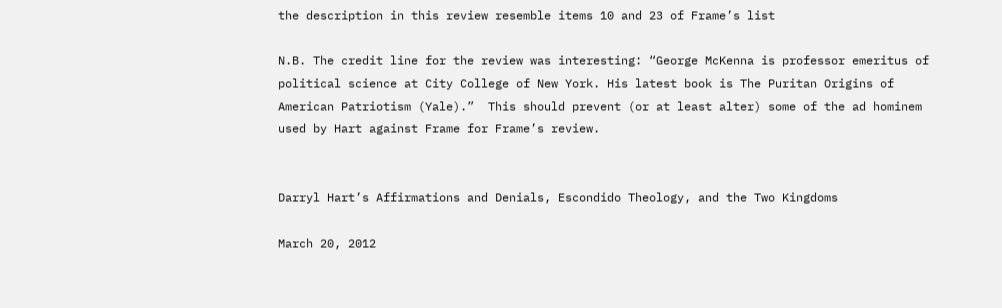the description in this review resemble items 10 and 23 of Frame’s list

N.B. The credit line for the review was interesting: “George McKenna is professor emeritus of political science at City College of New York. His latest book is The Puritan Origins of American Patriotism (Yale).”  This should prevent (or at least alter) some of the ad hominem used by Hart against Frame for Frame’s review.


Darryl Hart’s Affirmations and Denials, Escondido Theology, and the Two Kingdoms

March 20, 2012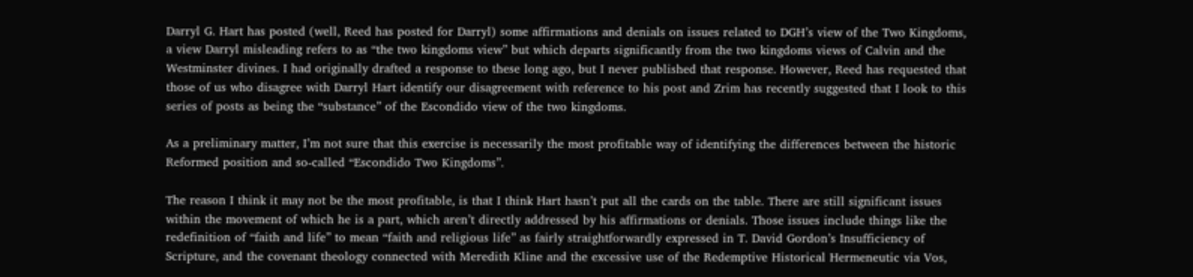Darryl G. Hart has posted (well, Reed has posted for Darryl) some affirmations and denials on issues related to DGH’s view of the Two Kingdoms, a view Darryl misleading refers to as “the two kingdoms view” but which departs significantly from the two kingdoms views of Calvin and the Westminster divines. I had originally drafted a response to these long ago, but I never published that response. However, Reed has requested that those of us who disagree with Darryl Hart identify our disagreement with reference to his post and Zrim has recently suggested that I look to this series of posts as being the “substance” of the Escondido view of the two kingdoms.

As a preliminary matter, I’m not sure that this exercise is necessarily the most profitable way of identifying the differences between the historic Reformed position and so-called “Escondido Two Kingdoms”.

The reason I think it may not be the most profitable, is that I think Hart hasn’t put all the cards on the table. There are still significant issues within the movement of which he is a part, which aren’t directly addressed by his affirmations or denials. Those issues include things like the redefinition of “faith and life” to mean “faith and religious life” as fairly straightforwardly expressed in T. David Gordon’s Insufficiency of Scripture, and the covenant theology connected with Meredith Kline and the excessive use of the Redemptive Historical Hermeneutic via Vos,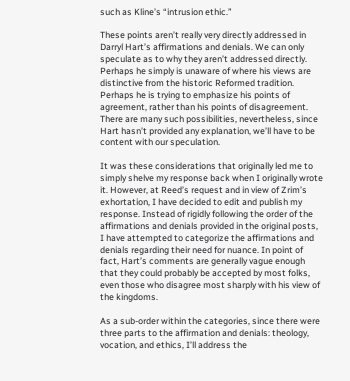such as Kline’s “intrusion ethic.”

These points aren’t really very directly addressed in Darryl Hart’s affirmations and denials. We can only speculate as to why they aren’t addressed directly. Perhaps he simply is unaware of where his views are distinctive from the historic Reformed tradition. Perhaps he is trying to emphasize his points of agreement, rather than his points of disagreement. There are many such possibilities, nevertheless, since Hart hasn’t provided any explanation, we’ll have to be content with our speculation.

It was these considerations that originally led me to simply shelve my response back when I originally wrote it. However, at Reed’s request and in view of Zrim’s exhortation, I have decided to edit and publish my response. Instead of rigidly following the order of the affirmations and denials provided in the original posts, I have attempted to categorize the affirmations and denials regarding their need for nuance. In point of fact, Hart’s comments are generally vague enough that they could probably be accepted by most folks, even those who disagree most sharply with his view of the kingdoms.

As a sub-order within the categories, since there were three parts to the affirmation and denials: theology, vocation, and ethics, I’ll address the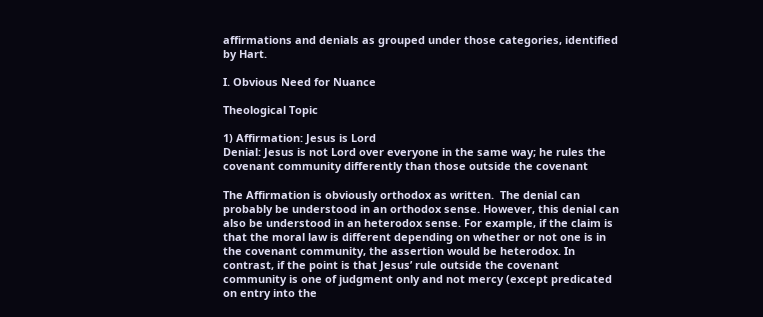affirmations and denials as grouped under those categories, identified by Hart.

I. Obvious Need for Nuance

Theological Topic

1) Affirmation: Jesus is Lord
Denial: Jesus is not Lord over everyone in the same way; he rules the covenant community differently than those outside the covenant

The Affirmation is obviously orthodox as written.  The denial can probably be understood in an orthodox sense. However, this denial can also be understood in an heterodox sense. For example, if the claim is that the moral law is different depending on whether or not one is in the covenant community, the assertion would be heterodox. In contrast, if the point is that Jesus’ rule outside the covenant community is one of judgment only and not mercy (except predicated on entry into the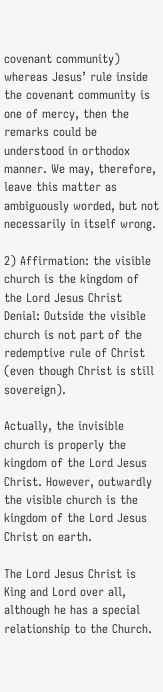covenant community) whereas Jesus’ rule inside the covenant community is one of mercy, then the remarks could be understood in orthodox manner. We may, therefore, leave this matter as ambiguously worded, but not necessarily in itself wrong.

2) Affirmation: the visible church is the kingdom of the Lord Jesus Christ
Denial: Outside the visible church is not part of the redemptive rule of Christ (even though Christ is still sovereign).

Actually, the invisible church is properly the kingdom of the Lord Jesus Christ. However, outwardly the visible church is the kingdom of the Lord Jesus Christ on earth.

The Lord Jesus Christ is King and Lord over all, although he has a special relationship to the Church.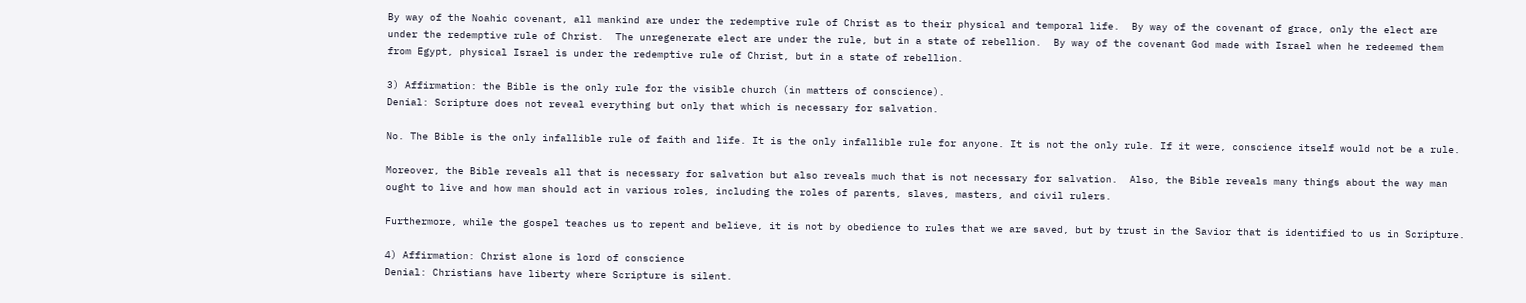By way of the Noahic covenant, all mankind are under the redemptive rule of Christ as to their physical and temporal life.  By way of the covenant of grace, only the elect are under the redemptive rule of Christ.  The unregenerate elect are under the rule, but in a state of rebellion.  By way of the covenant God made with Israel when he redeemed them from Egypt, physical Israel is under the redemptive rule of Christ, but in a state of rebellion.

3) Affirmation: the Bible is the only rule for the visible church (in matters of conscience).
Denial: Scripture does not reveal everything but only that which is necessary for salvation.

No. The Bible is the only infallible rule of faith and life. It is the only infallible rule for anyone. It is not the only rule. If it were, conscience itself would not be a rule.

Moreover, the Bible reveals all that is necessary for salvation but also reveals much that is not necessary for salvation.  Also, the Bible reveals many things about the way man ought to live and how man should act in various roles, including the roles of parents, slaves, masters, and civil rulers.

Furthermore, while the gospel teaches us to repent and believe, it is not by obedience to rules that we are saved, but by trust in the Savior that is identified to us in Scripture.

4) Affirmation: Christ alone is lord of conscience
Denial: Christians have liberty where Scripture is silent.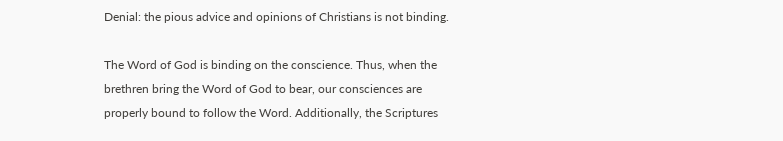Denial: the pious advice and opinions of Christians is not binding.

The Word of God is binding on the conscience. Thus, when the brethren bring the Word of God to bear, our consciences are properly bound to follow the Word. Additionally, the Scriptures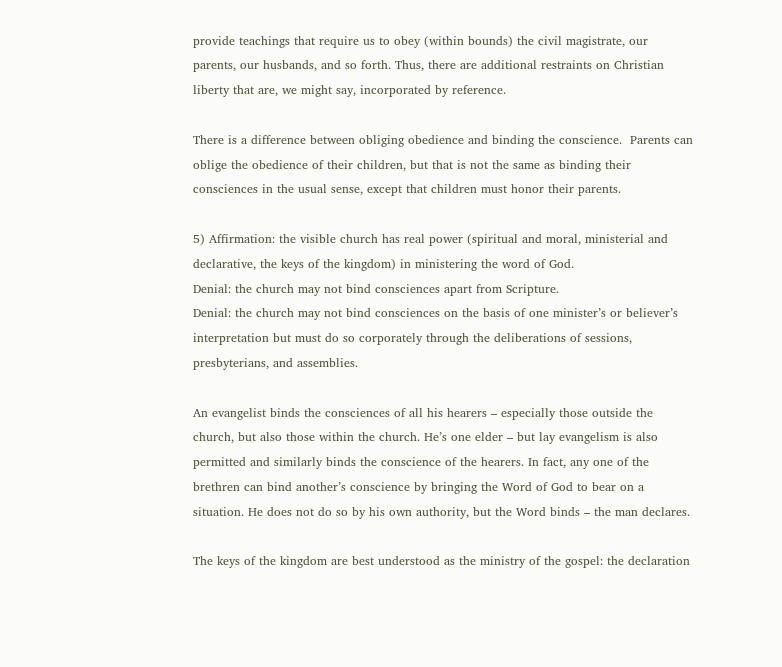provide teachings that require us to obey (within bounds) the civil magistrate, our parents, our husbands, and so forth. Thus, there are additional restraints on Christian liberty that are, we might say, incorporated by reference.

There is a difference between obliging obedience and binding the conscience.  Parents can oblige the obedience of their children, but that is not the same as binding their consciences in the usual sense, except that children must honor their parents.

5) Affirmation: the visible church has real power (spiritual and moral, ministerial and declarative, the keys of the kingdom) in ministering the word of God.
Denial: the church may not bind consciences apart from Scripture.
Denial: the church may not bind consciences on the basis of one minister’s or believer’s interpretation but must do so corporately through the deliberations of sessions, presbyterians, and assemblies.

An evangelist binds the consciences of all his hearers – especially those outside the church, but also those within the church. He’s one elder – but lay evangelism is also permitted and similarly binds the conscience of the hearers. In fact, any one of the brethren can bind another’s conscience by bringing the Word of God to bear on a situation. He does not do so by his own authority, but the Word binds – the man declares.

The keys of the kingdom are best understood as the ministry of the gospel: the declaration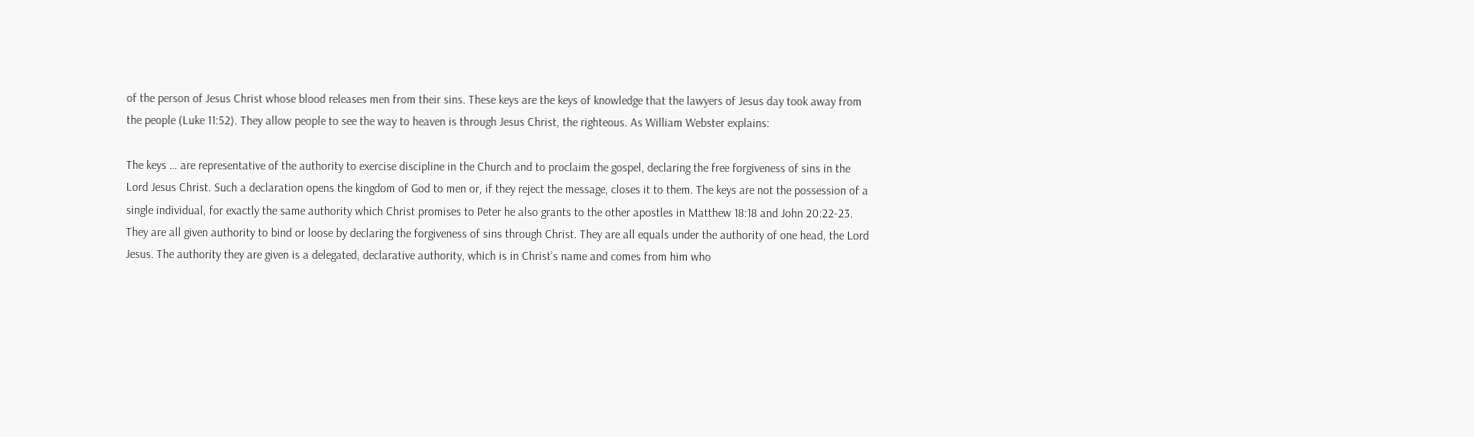of the person of Jesus Christ whose blood releases men from their sins. These keys are the keys of knowledge that the lawyers of Jesus day took away from the people (Luke 11:52). They allow people to see the way to heaven is through Jesus Christ, the righteous. As William Webster explains:

The keys … are representative of the authority to exercise discipline in the Church and to proclaim the gospel, declaring the free forgiveness of sins in the Lord Jesus Christ. Such a declaration opens the kingdom of God to men or, if they reject the message, closes it to them. The keys are not the possession of a single individual, for exactly the same authority which Christ promises to Peter he also grants to the other apostles in Matthew 18:18 and John 20:22-23. They are all given authority to bind or loose by declaring the forgiveness of sins through Christ. They are all equals under the authority of one head, the Lord Jesus. The authority they are given is a delegated, declarative authority, which is in Christ’s name and comes from him who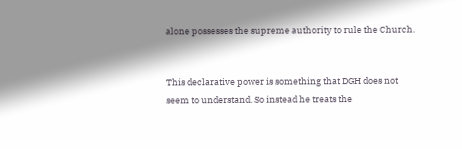alone possesses the supreme authority to rule the Church.


This declarative power is something that DGH does not seem to understand. So instead he treats the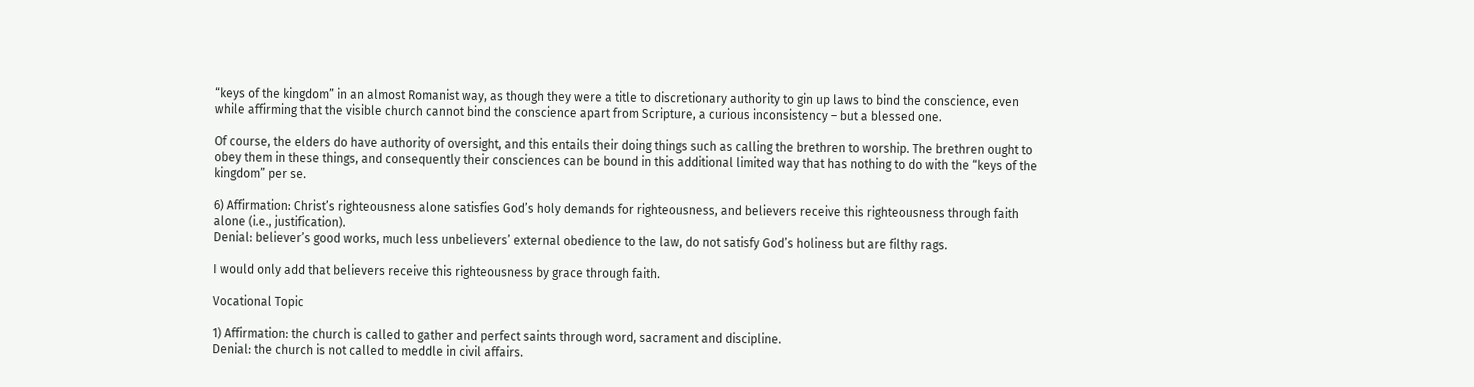“keys of the kingdom” in an almost Romanist way, as though they were a title to discretionary authority to gin up laws to bind the conscience, even while affirming that the visible church cannot bind the conscience apart from Scripture, a curious inconsistency – but a blessed one.

Of course, the elders do have authority of oversight, and this entails their doing things such as calling the brethren to worship. The brethren ought to obey them in these things, and consequently their consciences can be bound in this additional limited way that has nothing to do with the “keys of the kingdom” per se.

6) Affirmation: Christ’s righteousness alone satisfies God’s holy demands for righteousness, and believers receive this righteousness through faith alone (i.e., justification).
Denial: believer’s good works, much less unbelievers’ external obedience to the law, do not satisfy God’s holiness but are filthy rags.

I would only add that believers receive this righteousness by grace through faith.

Vocational Topic

1) Affirmation: the church is called to gather and perfect saints through word, sacrament and discipline.
Denial: the church is not called to meddle in civil affairs.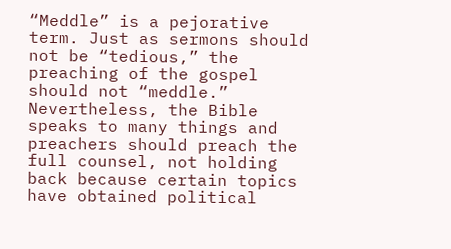“Meddle” is a pejorative term. Just as sermons should not be “tedious,” the preaching of the gospel should not “meddle.” Nevertheless, the Bible speaks to many things and preachers should preach the full counsel, not holding back because certain topics have obtained political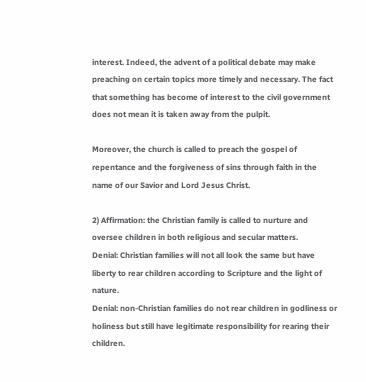interest. Indeed, the advent of a political debate may make preaching on certain topics more timely and necessary. The fact that something has become of interest to the civil government does not mean it is taken away from the pulpit.

Moreover, the church is called to preach the gospel of repentance and the forgiveness of sins through faith in the name of our Savior and Lord Jesus Christ.

2) Affirmation: the Christian family is called to nurture and oversee children in both religious and secular matters.
Denial: Christian families will not all look the same but have liberty to rear children according to Scripture and the light of nature.
Denial: non-Christian families do not rear children in godliness or holiness but still have legitimate responsibility for rearing their children.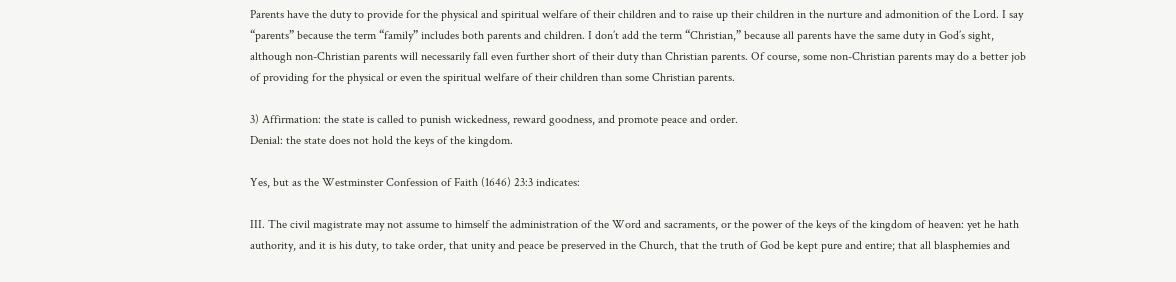Parents have the duty to provide for the physical and spiritual welfare of their children and to raise up their children in the nurture and admonition of the Lord. I say “parents” because the term “family” includes both parents and children. I don’t add the term “Christian,” because all parents have the same duty in God’s sight, although non-Christian parents will necessarily fall even further short of their duty than Christian parents. Of course, some non-Christian parents may do a better job of providing for the physical or even the spiritual welfare of their children than some Christian parents.

3) Affirmation: the state is called to punish wickedness, reward goodness, and promote peace and order.
Denial: the state does not hold the keys of the kingdom.

Yes, but as the Westminster Confession of Faith (1646) 23:3 indicates:

III. The civil magistrate may not assume to himself the administration of the Word and sacraments, or the power of the keys of the kingdom of heaven: yet he hath authority, and it is his duty, to take order, that unity and peace be preserved in the Church, that the truth of God be kept pure and entire; that all blasphemies and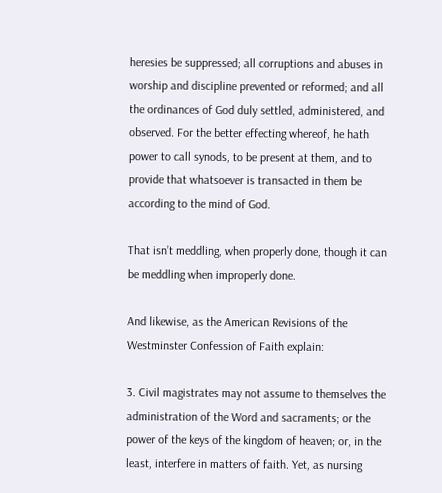heresies be suppressed; all corruptions and abuses in worship and discipline prevented or reformed; and all the ordinances of God duly settled, administered, and observed. For the better effecting whereof, he hath power to call synods, to be present at them, and to provide that whatsoever is transacted in them be according to the mind of God.

That isn’t meddling, when properly done, though it can be meddling when improperly done.

And likewise, as the American Revisions of the Westminster Confession of Faith explain:

3. Civil magistrates may not assume to themselves the administration of the Word and sacraments; or the power of the keys of the kingdom of heaven; or, in the least, interfere in matters of faith. Yet, as nursing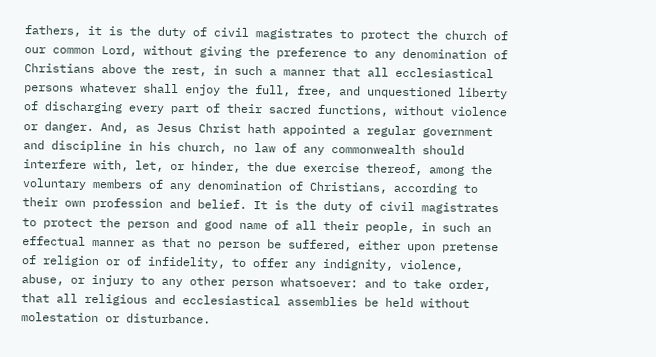fathers, it is the duty of civil magistrates to protect the church of our common Lord, without giving the preference to any denomination of Christians above the rest, in such a manner that all ecclesiastical persons whatever shall enjoy the full, free, and unquestioned liberty of discharging every part of their sacred functions, without violence or danger. And, as Jesus Christ hath appointed a regular government and discipline in his church, no law of any commonwealth should interfere with, let, or hinder, the due exercise thereof, among the voluntary members of any denomination of Christians, according to their own profession and belief. It is the duty of civil magistrates to protect the person and good name of all their people, in such an effectual manner as that no person be suffered, either upon pretense of religion or of infidelity, to offer any indignity, violence, abuse, or injury to any other person whatsoever: and to take order, that all religious and ecclesiastical assemblies be held without molestation or disturbance.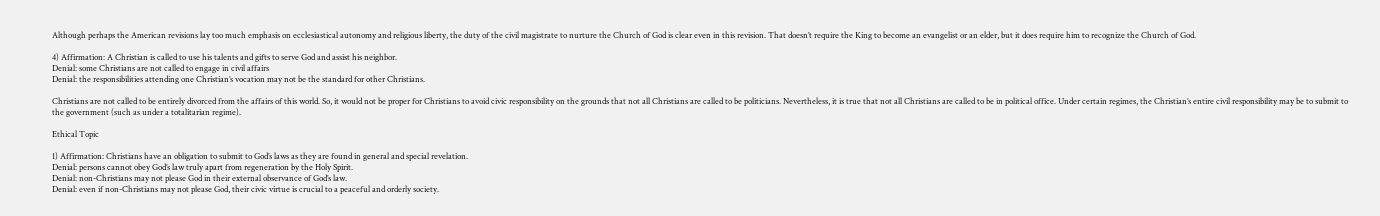Although perhaps the American revisions lay too much emphasis on ecclesiastical autonomy and religious liberty, the duty of the civil magistrate to nurture the Church of God is clear even in this revision. That doesn’t require the King to become an evangelist or an elder, but it does require him to recognize the Church of God.

4) Affirmation: A Christian is called to use his talents and gifts to serve God and assist his neighbor.
Denial: some Christians are not called to engage in civil affairs
Denial: the responsibilities attending one Christian’s vocation may not be the standard for other Christians.

Christians are not called to be entirely divorced from the affairs of this world. So, it would not be proper for Christians to avoid civic responsibility on the grounds that not all Christians are called to be politicians. Nevertheless, it is true that not all Christians are called to be in political office. Under certain regimes, the Christian’s entire civil responsibility may be to submit to the government (such as under a totalitarian regime).

Ethical Topic

1) Affirmation: Christians have an obligation to submit to God’s laws as they are found in general and special revelation.
Denial: persons cannot obey God’s law truly apart from regeneration by the Holy Spirit.
Denial: non-Christians may not please God in their external observance of God’s law.
Denial: even if non-Christians may not please God, their civic virtue is crucial to a peaceful and orderly society.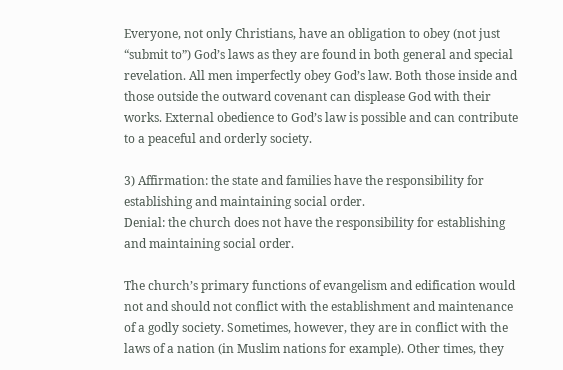Everyone, not only Christians, have an obligation to obey (not just “submit to”) God’s laws as they are found in both general and special revelation. All men imperfectly obey God’s law. Both those inside and those outside the outward covenant can displease God with their works. External obedience to God’s law is possible and can contribute to a peaceful and orderly society.

3) Affirmation: the state and families have the responsibility for establishing and maintaining social order.
Denial: the church does not have the responsibility for establishing and maintaining social order.

The church’s primary functions of evangelism and edification would not and should not conflict with the establishment and maintenance of a godly society. Sometimes, however, they are in conflict with the laws of a nation (in Muslim nations for example). Other times, they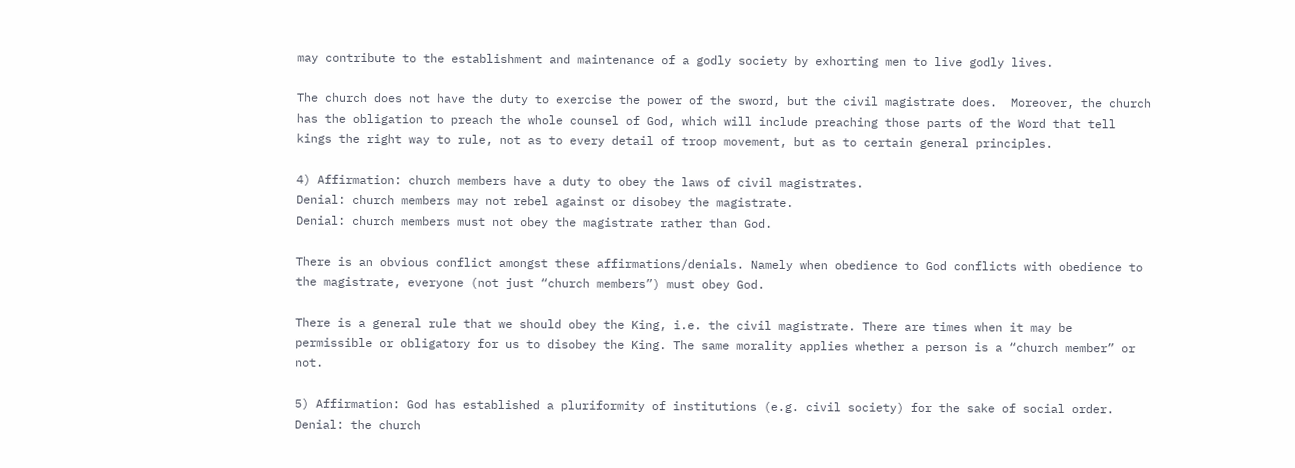may contribute to the establishment and maintenance of a godly society by exhorting men to live godly lives.

The church does not have the duty to exercise the power of the sword, but the civil magistrate does.  Moreover, the church has the obligation to preach the whole counsel of God, which will include preaching those parts of the Word that tell kings the right way to rule, not as to every detail of troop movement, but as to certain general principles.

4) Affirmation: church members have a duty to obey the laws of civil magistrates.
Denial: church members may not rebel against or disobey the magistrate.
Denial: church members must not obey the magistrate rather than God.

There is an obvious conflict amongst these affirmations/denials. Namely when obedience to God conflicts with obedience to the magistrate, everyone (not just “church members”) must obey God.

There is a general rule that we should obey the King, i.e. the civil magistrate. There are times when it may be permissible or obligatory for us to disobey the King. The same morality applies whether a person is a “church member” or not.

5) Affirmation: God has established a pluriformity of institutions (e.g. civil society) for the sake of social order.
Denial: the church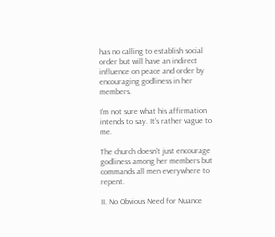has no calling to establish social order but will have an indirect influence on peace and order by encouraging godliness in her members.

I’m not sure what his affirmation intends to say. It’s rather vague to me.

The church doesn’t just encourage godliness among her members but commands all men everywhere to repent.

II. No Obvious Need for Nuance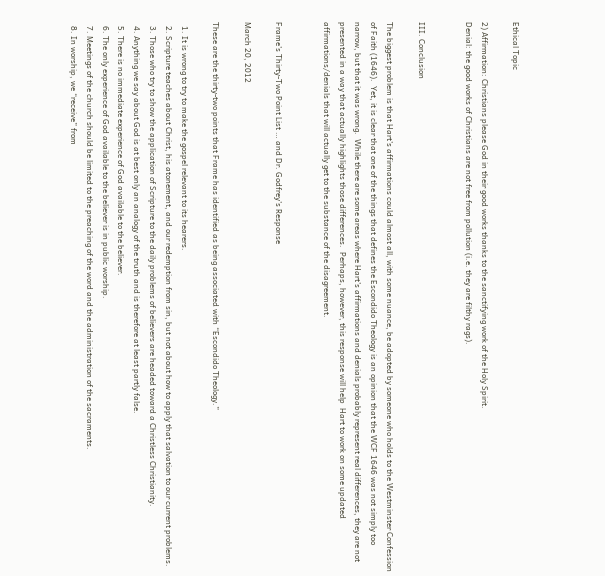Ethical Topic

2) Affirmation: Christians please God in their good works thanks to the sanctifying work of the Holy Spirit.
Denial: the good works of Christians are not free from pollution (i.e. they are filthy rags).


III. Conclusion

The biggest problem is that Hart’s affirmations could almost all, with some nuance, be adopted by someone who holds to the Westminster Confession of Faith (1646).  Yet, it is clear that one of the things that defines the Escondido Theology is an opinion that the WCF 1646 was not simply too narrow, but that it was wrong.  While there are some areas where Hart’s affirmations and denials probably represent real differences, they are not presented in a way that actually highlights those differences.  Perhaps, however, this response will help  Hart to work on some updated affirmations/denials that will actually get to the substance of the disagreement.


Frame’s Thirty-Two Point List … and Dr. Godfrey’s Response

March 20, 2012

These are the thirty-two points that Frame has identified as being associated with “Escondido Theology.”

  1. It is wrong to try to make the gospel relevant to its hearers.
  2. Scripture teaches about Christ, his atonement, and our redemption from sin, but not about how to apply that salvation to our current problems.
  3. Those who try to show the application of Scripture to the daily problems of believers are headed toward a Christless Christianity.
  4. Anything we say about God is at best only an analogy of the truth and is therefore at least partly false.
  5. There is no immediate experience of God available to the believer.
  6. The only experience of God available to the believer is in public worship.
  7. Meetings of the church should be limited to the preaching of the word and the administration of the sacraments.
  8. In worship, we “receive” from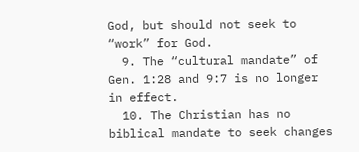God, but should not seek to “work” for God.
  9. The “cultural mandate” of Gen. 1:28 and 9:7 is no longer in effect.
  10. The Christian has no biblical mandate to seek changes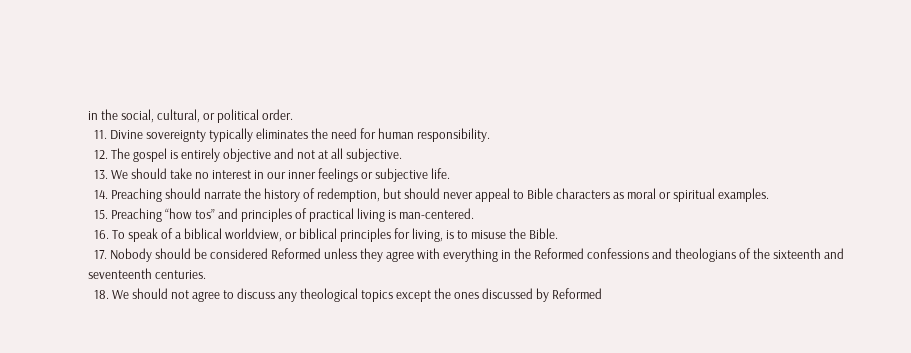in the social, cultural, or political order.
  11. Divine sovereignty typically eliminates the need for human responsibility.
  12. The gospel is entirely objective and not at all subjective.
  13. We should take no interest in our inner feelings or subjective life.
  14. Preaching should narrate the history of redemption, but should never appeal to Bible characters as moral or spiritual examples.
  15. Preaching “how tos” and principles of practical living is man-centered.
  16. To speak of a biblical worldview, or biblical principles for living, is to misuse the Bible.
  17. Nobody should be considered Reformed unless they agree with everything in the Reformed confessions and theologians of the sixteenth and seventeenth centuries.
  18. We should not agree to discuss any theological topics except the ones discussed by Reformed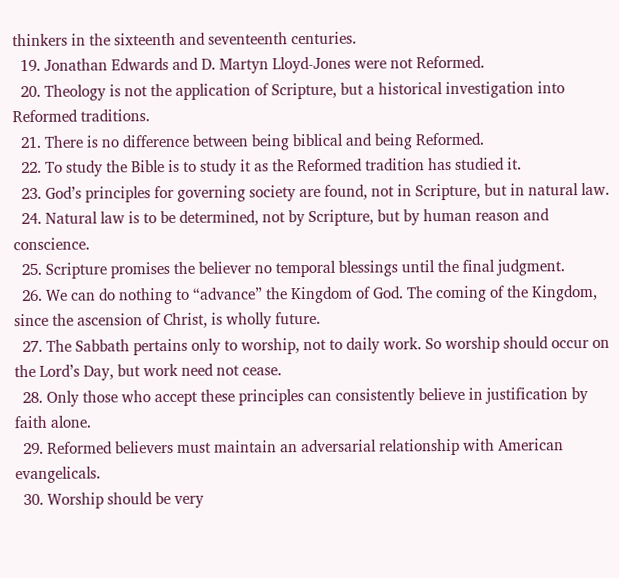thinkers in the sixteenth and seventeenth centuries.
  19. Jonathan Edwards and D. Martyn Lloyd-Jones were not Reformed.
  20. Theology is not the application of Scripture, but a historical investigation into Reformed traditions.
  21. There is no difference between being biblical and being Reformed.
  22. To study the Bible is to study it as the Reformed tradition has studied it.
  23. God’s principles for governing society are found, not in Scripture, but in natural law.
  24. Natural law is to be determined, not by Scripture, but by human reason and conscience.
  25. Scripture promises the believer no temporal blessings until the final judgment.
  26. We can do nothing to “advance” the Kingdom of God. The coming of the Kingdom, since the ascension of Christ, is wholly future.
  27. The Sabbath pertains only to worship, not to daily work. So worship should occur on the Lord’s Day, but work need not cease.
  28. Only those who accept these principles can consistently believe in justification by faith alone.
  29. Reformed believers must maintain an adversarial relationship with American evangelicals.
  30. Worship should be very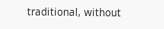traditional, without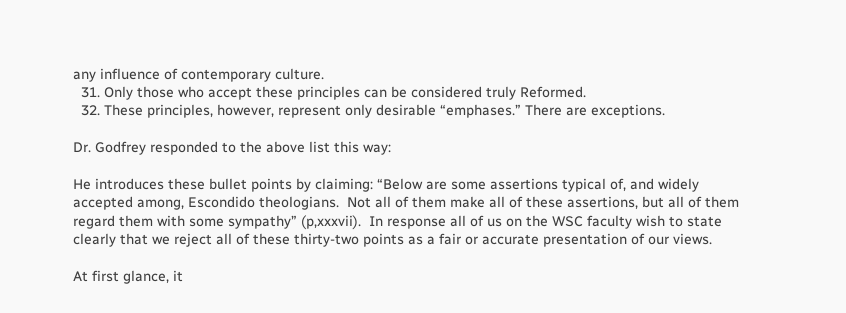any influence of contemporary culture.
  31. Only those who accept these principles can be considered truly Reformed.
  32. These principles, however, represent only desirable “emphases.” There are exceptions.

Dr. Godfrey responded to the above list this way:

He introduces these bullet points by claiming: “Below are some assertions typical of, and widely accepted among, Escondido theologians.  Not all of them make all of these assertions, but all of them regard them with some sympathy” (p,xxxvii).  In response all of us on the WSC faculty wish to state clearly that we reject all of these thirty-two points as a fair or accurate presentation of our views.

At first glance, it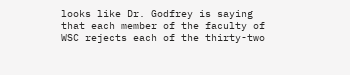looks like Dr. Godfrey is saying that each member of the faculty of WSC rejects each of the thirty-two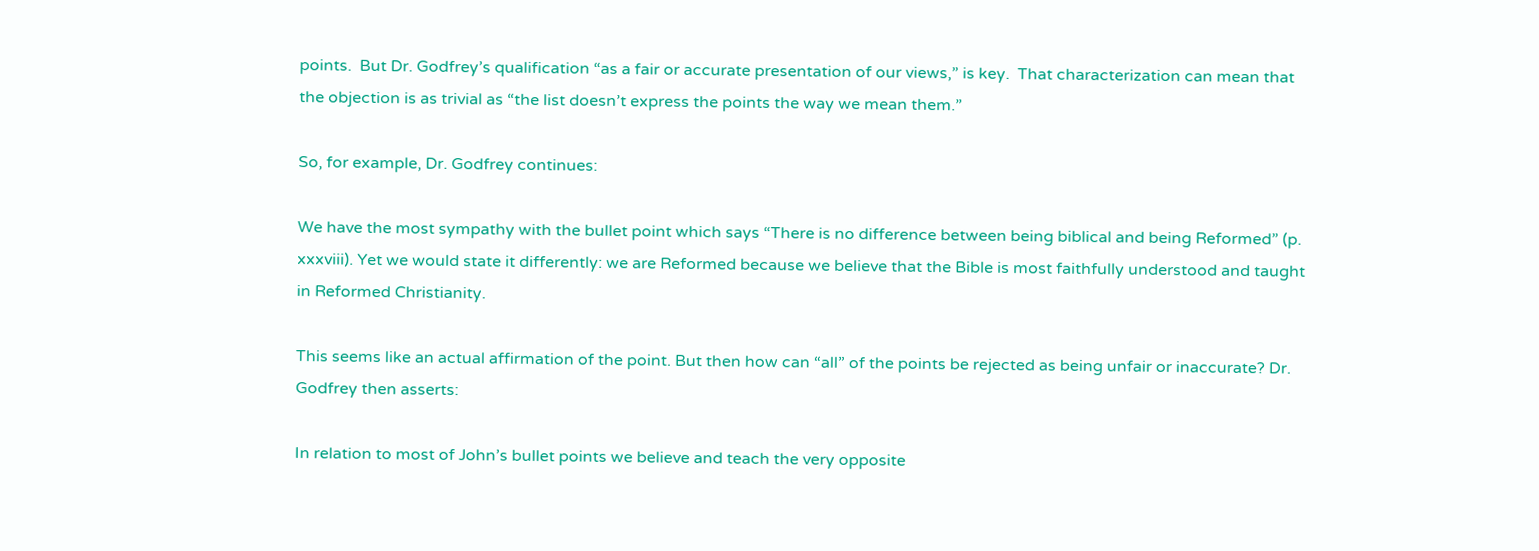points.  But Dr. Godfrey’s qualification “as a fair or accurate presentation of our views,” is key.  That characterization can mean that the objection is as trivial as “the list doesn’t express the points the way we mean them.”

So, for example, Dr. Godfrey continues:

We have the most sympathy with the bullet point which says “There is no difference between being biblical and being Reformed” (p. xxxviii). Yet we would state it differently: we are Reformed because we believe that the Bible is most faithfully understood and taught in Reformed Christianity.

This seems like an actual affirmation of the point. But then how can “all” of the points be rejected as being unfair or inaccurate? Dr. Godfrey then asserts:

In relation to most of John’s bullet points we believe and teach the very opposite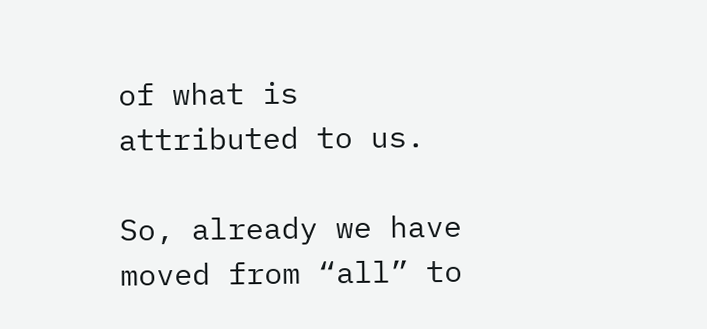of what is attributed to us.

So, already we have moved from “all” to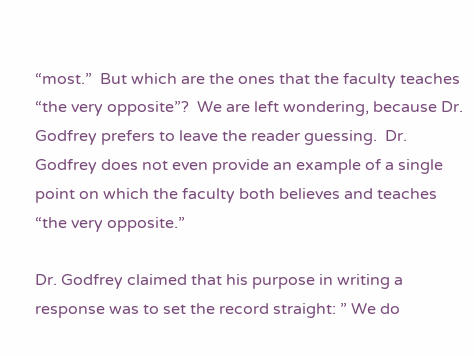“most.”  But which are the ones that the faculty teaches “the very opposite”?  We are left wondering, because Dr. Godfrey prefers to leave the reader guessing.  Dr. Godfrey does not even provide an example of a single point on which the faculty both believes and teaches “the very opposite.”

Dr. Godfrey claimed that his purpose in writing a response was to set the record straight: ” We do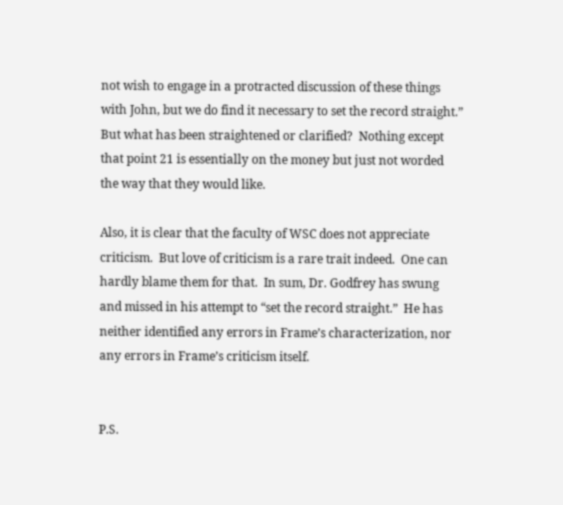not wish to engage in a protracted discussion of these things with John, but we do find it necessary to set the record straight.”  But what has been straightened or clarified?  Nothing except that point 21 is essentially on the money but just not worded the way that they would like.

Also, it is clear that the faculty of WSC does not appreciate criticism.  But love of criticism is a rare trait indeed.  One can hardly blame them for that.  In sum, Dr. Godfrey has swung and missed in his attempt to “set the record straight.”  He has neither identified any errors in Frame’s characterization, nor any errors in Frame’s criticism itself.


P.S.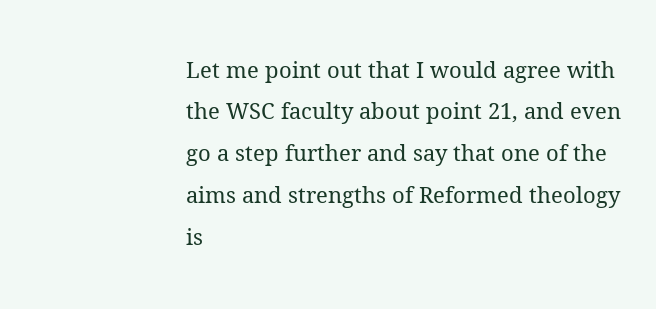Let me point out that I would agree with the WSC faculty about point 21, and even go a step further and say that one of the aims and strengths of Reformed theology is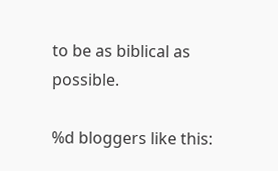to be as biblical as possible.

%d bloggers like this: